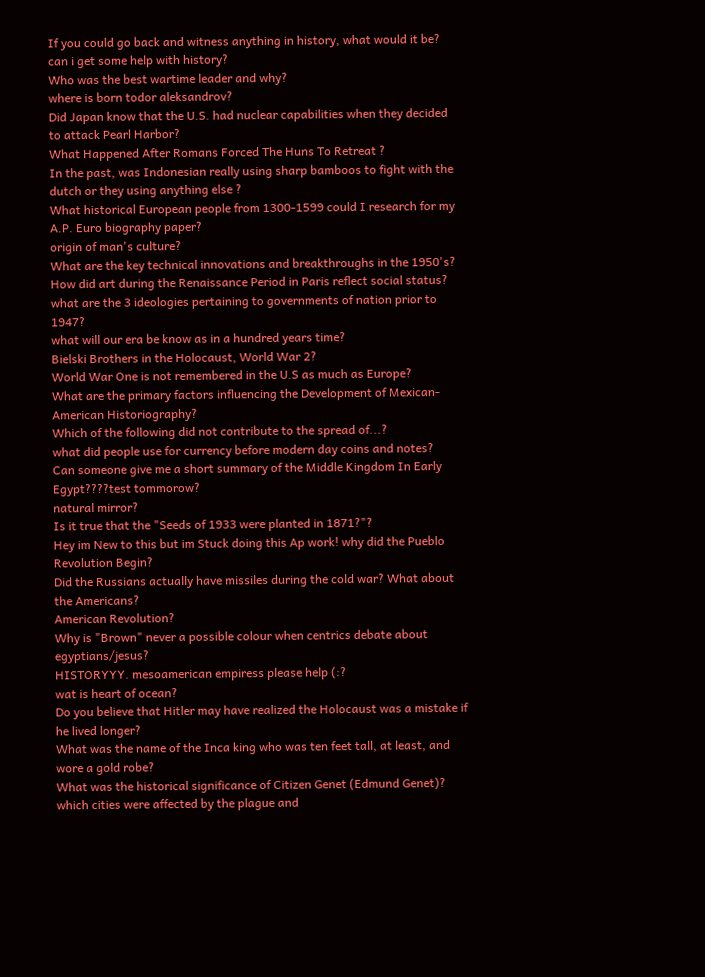If you could go back and witness anything in history, what would it be?
can i get some help with history?
Who was the best wartime leader and why?
where is born todor aleksandrov?
Did Japan know that the U.S. had nuclear capabilities when they decided to attack Pearl Harbor?
What Happened After Romans Forced The Huns To Retreat ?
In the past, was Indonesian really using sharp bamboos to fight with the dutch or they using anything else ?
What historical European people from 1300-1599 could I research for my A.P. Euro biography paper?
origin of man's culture?
What are the key technical innovations and breakthroughs in the 1950's?
How did art during the Renaissance Period in Paris reflect social status?
what are the 3 ideologies pertaining to governments of nation prior to 1947?
what will our era be know as in a hundred years time?
Bielski Brothers in the Holocaust, World War 2?
World War One is not remembered in the U.S as much as Europe?
What are the primary factors influencing the Development of Mexican-American Historiography?
Which of the following did not contribute to the spread of...?
what did people use for currency before modern day coins and notes?
Can someone give me a short summary of the Middle Kingdom In Early Egypt????test tommorow?
natural mirror?
Is it true that the "Seeds of 1933 were planted in 1871?"?
Hey im New to this but im Stuck doing this Ap work! why did the Pueblo Revolution Begin?
Did the Russians actually have missiles during the cold war? What about the Americans?
American Revolution?
Why is "Brown" never a possible colour when centrics debate about egyptians/jesus?
HISTORYYY. mesoamerican empiress please help (:?
wat is heart of ocean?
Do you believe that Hitler may have realized the Holocaust was a mistake if he lived longer?
What was the name of the Inca king who was ten feet tall, at least, and wore a gold robe?
What was the historical significance of Citizen Genet (Edmund Genet)?
which cities were affected by the plague and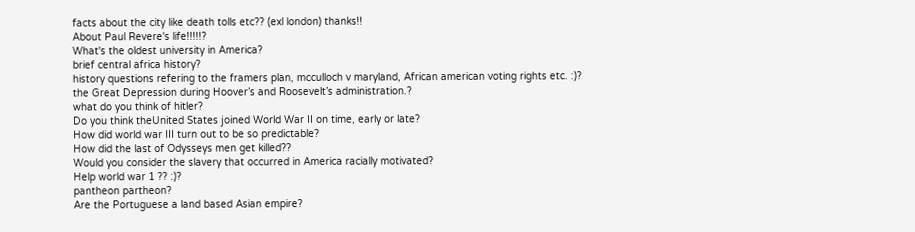facts about the city like death tolls etc?? (exl london) thanks!!
About Paul Revere's life!!!!!?
What's the oldest university in America?
brief central africa history?
history questions refering to the framers plan, mcculloch v maryland, African american voting rights etc. :)?
the Great Depression during Hoover’s and Roosevelt’s administration.?
what do you think of hitler?
Do you think theUnited States joined World War II on time, early or late?
How did world war III turn out to be so predictable?
How did the last of Odysseys men get killed??
Would you consider the slavery that occurred in America racially motivated?
Help world war 1 ?? :)?
pantheon partheon?
Are the Portuguese a land based Asian empire?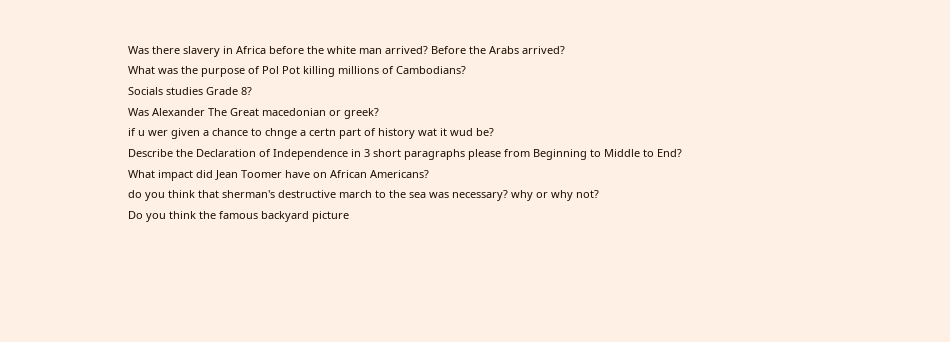Was there slavery in Africa before the white man arrived? Before the Arabs arrived?
What was the purpose of Pol Pot killing millions of Cambodians?
Socials studies Grade 8?
Was Alexander The Great macedonian or greek?
if u wer given a chance to chnge a certn part of history wat it wud be?
Describe the Declaration of Independence in 3 short paragraphs please from Beginning to Middle to End?
What impact did Jean Toomer have on African Americans?
do you think that sherman's destructive march to the sea was necessary? why or why not?
Do you think the famous backyard picture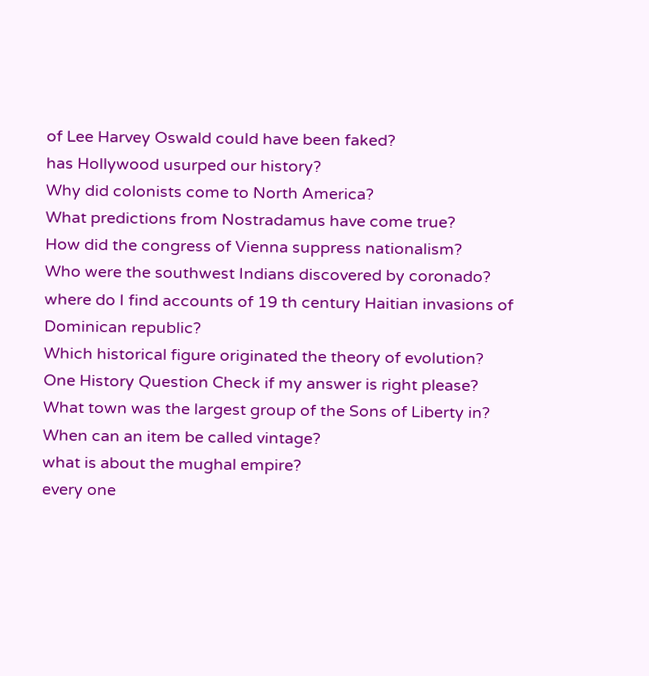of Lee Harvey Oswald could have been faked?
has Hollywood usurped our history?
Why did colonists come to North America?
What predictions from Nostradamus have come true?
How did the congress of Vienna suppress nationalism?
Who were the southwest Indians discovered by coronado?
where do I find accounts of 19 th century Haitian invasions of Dominican republic?
Which historical figure originated the theory of evolution?
One History Question Check if my answer is right please?
What town was the largest group of the Sons of Liberty in?
When can an item be called vintage?
what is about the mughal empire?
every one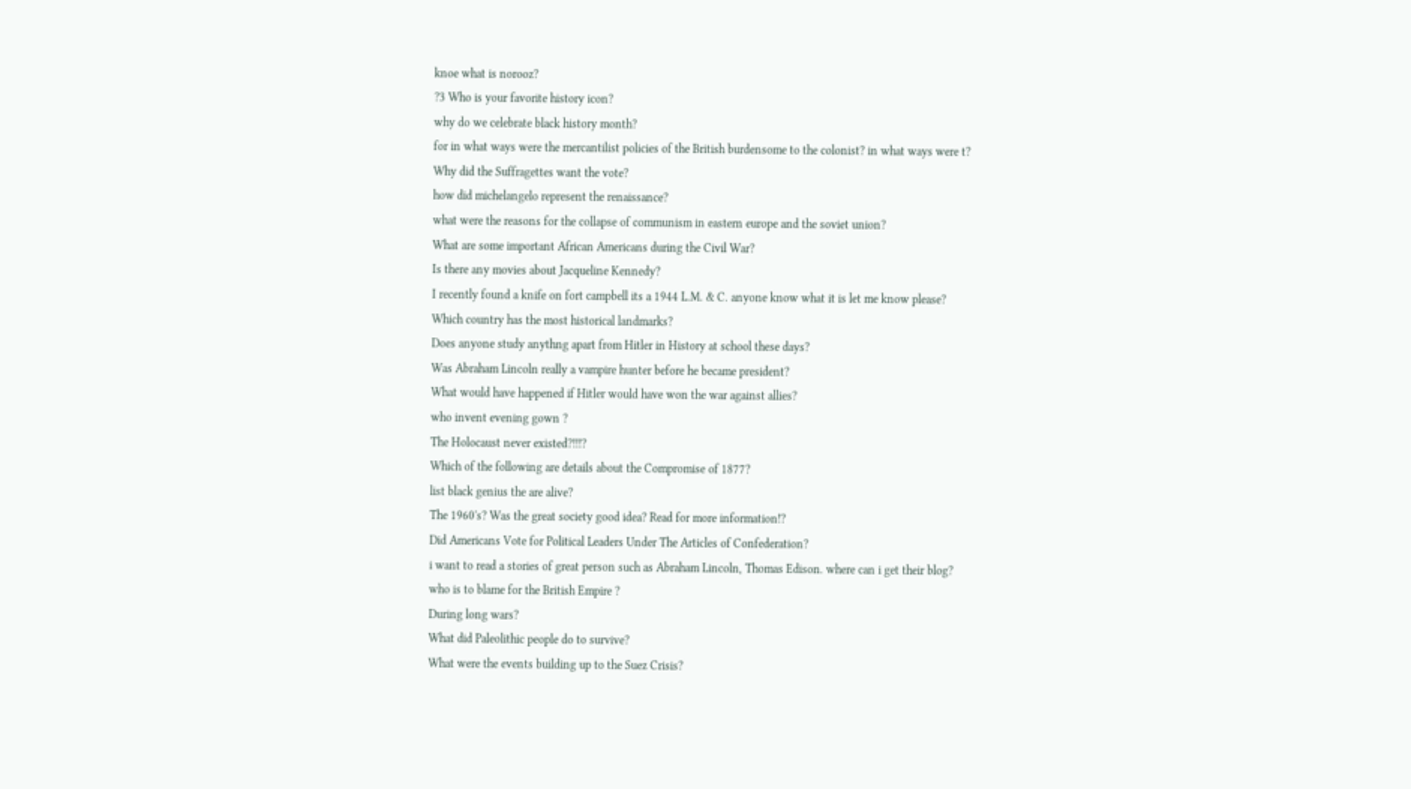knoe what is norooz?
?3 Who is your favorite history icon?
why do we celebrate black history month?
for in what ways were the mercantilist policies of the British burdensome to the colonist? in what ways were t?
Why did the Suffragettes want the vote?
how did michelangelo represent the renaissance?
what were the reasons for the collapse of communism in eastern europe and the soviet union?
What are some important African Americans during the Civil War?
Is there any movies about Jacqueline Kennedy?
I recently found a knife on fort campbell its a 1944 L.M. & C. anyone know what it is let me know please?
Which country has the most historical landmarks?
Does anyone study anythng apart from Hitler in History at school these days?
Was Abraham Lincoln really a vampire hunter before he became president?
What would have happened if Hitler would have won the war against allies?
who invent evening gown ?
The Holocaust never existed?!!!?
Which of the following are details about the Compromise of 1877?
list black genius the are alive?
The 1960's? Was the great society good idea? Read for more information!?
Did Americans Vote for Political Leaders Under The Articles of Confederation?
i want to read a stories of great person such as Abraham Lincoln, Thomas Edison. where can i get their blog?
who is to blame for the British Empire ?
During long wars?
What did Paleolithic people do to survive?
What were the events building up to the Suez Crisis?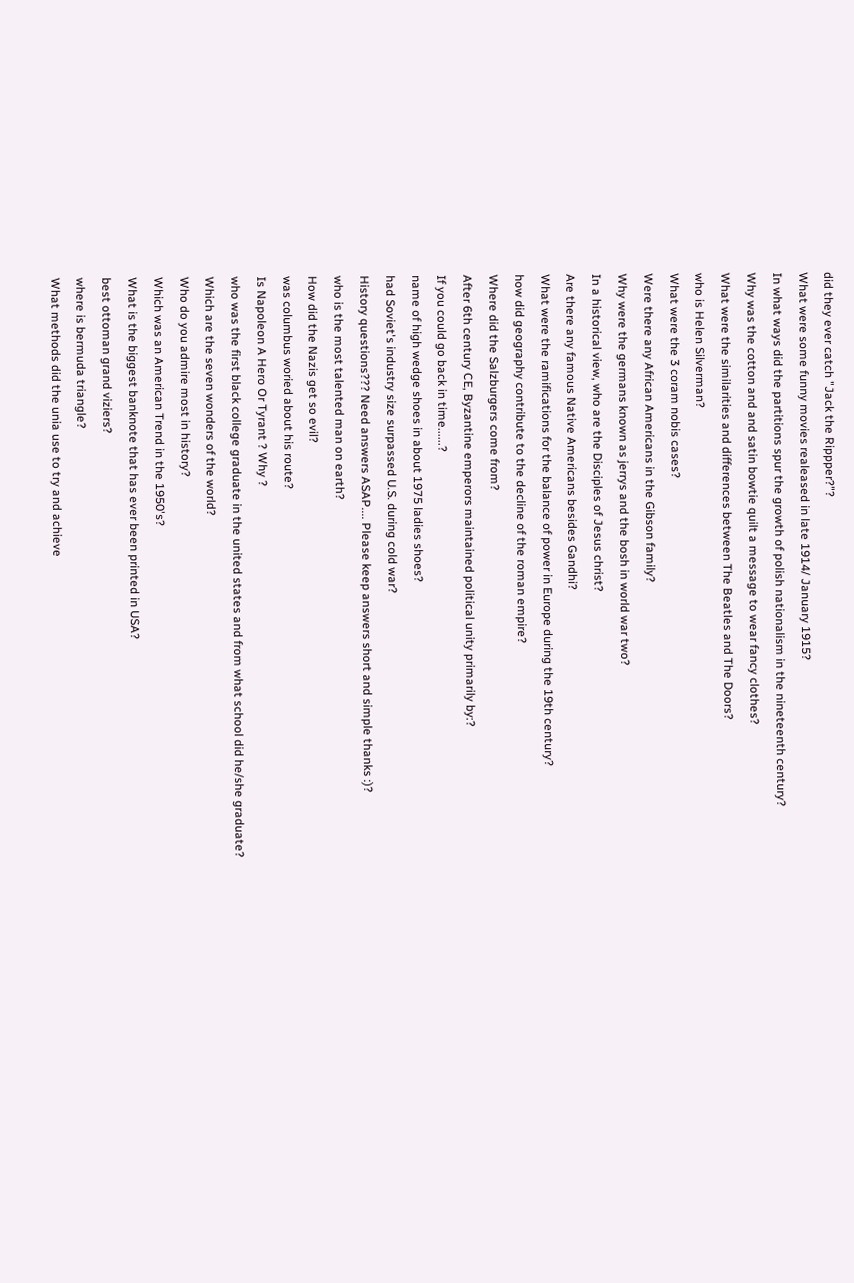did they ever catch "Jack the Rippper?"?
What were some funny movies realeased in late 1914/ January 1915?
In what ways did the partitions spur the growth of polish nationalism in the nineteenth century?
Why was the cotton and and satin bowtie quilt a message to wear fancy clothes?
What were the similarities and differences between The Beatles and The Doors?
who is Helen Silverman?
What were the 3 coram nobis cases?
Were there any African Americans in the Gibson family?
Why were the germans known as jerrys and the bosh in world war two?
In a historical view, who are the Disciples of Jesus christ?
Are there any famous Native Americans besides Gandhi?
What were the ramifications for the balance of power in Europe during the 19th century?
how did geography contribute to the decline of the roman empire?
Where did the Salzburgers come from?
After 6th century CE, Byzantine emperors maintained political unity primarily by:?
If you could go back in time......?
name of high wedge shoes in about 1975 ladies shoes?
had Soviet's industry size surpassed U.S. during cold war?
History questions??? Need answers ASAP.... Please keep answers short and simple thanks :)?
who is the most talented man on earth?
How did the Nazis get so evil?
was columbus woried about his route?
Is Napoleon A Hero Or Tyrant ? Why ?
who was the first black college graduate in the united states and from what school did he/she graduate?
Which are the seven wonders of the world?
Who do you admire most in history?
Which was an American Trend in the 1950's?
What is the biggest banknote that has ever been printed in USA?
best ottoman grand viziers?
where is bermuda triangle?
What methods did the unia use to try and achieve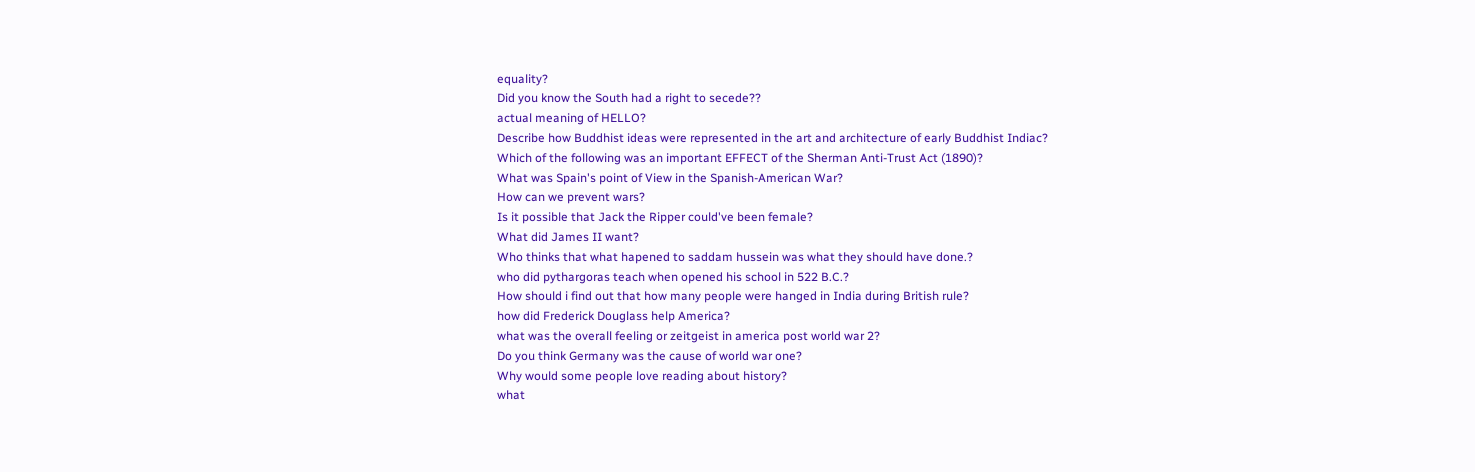equality?
Did you know the South had a right to secede??
actual meaning of HELLO?
Describe how Buddhist ideas were represented in the art and architecture of early Buddhist Indiac?
Which of the following was an important EFFECT of the Sherman Anti-Trust Act (1890)?
What was Spain's point of View in the Spanish-American War?
How can we prevent wars?
Is it possible that Jack the Ripper could've been female?
What did James II want?
Who thinks that what hapened to saddam hussein was what they should have done.?
who did pythargoras teach when opened his school in 522 B.C.?
How should i find out that how many people were hanged in India during British rule?
how did Frederick Douglass help America?
what was the overall feeling or zeitgeist in america post world war 2?
Do you think Germany was the cause of world war one?
Why would some people love reading about history?
what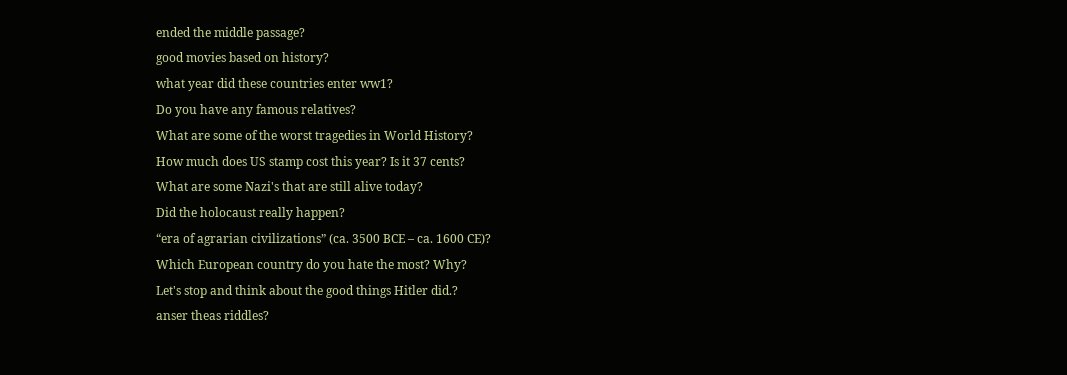ended the middle passage?
good movies based on history?
what year did these countries enter ww1?
Do you have any famous relatives?
What are some of the worst tragedies in World History?
How much does US stamp cost this year? Is it 37 cents?
What are some Nazi's that are still alive today?
Did the holocaust really happen?
“era of agrarian civilizations” (ca. 3500 BCE – ca. 1600 CE)?
Which European country do you hate the most? Why?
Let's stop and think about the good things Hitler did.?
anser theas riddles?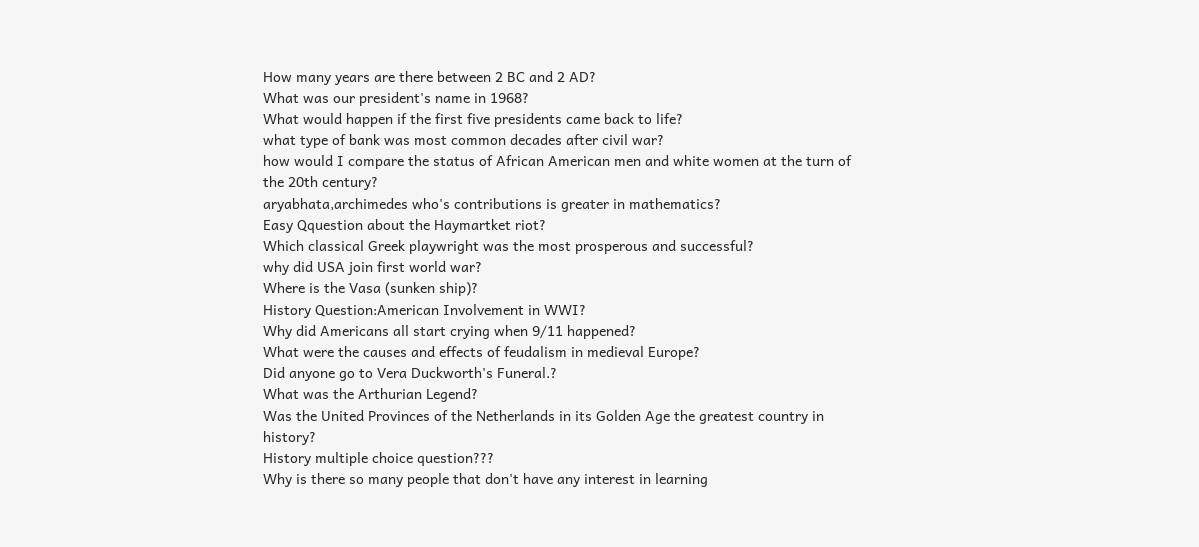How many years are there between 2 BC and 2 AD?
What was our president's name in 1968?
What would happen if the first five presidents came back to life?
what type of bank was most common decades after civil war?
how would I compare the status of African American men and white women at the turn of the 20th century?
aryabhata,archimedes who's contributions is greater in mathematics?
Easy Qquestion about the Haymartket riot?
Which classical Greek playwright was the most prosperous and successful?
why did USA join first world war?
Where is the Vasa (sunken ship)?
History Question:American Involvement in WWI?
Why did Americans all start crying when 9/11 happened?
What were the causes and effects of feudalism in medieval Europe?
Did anyone go to Vera Duckworth's Funeral.?
What was the Arthurian Legend?
Was the United Provinces of the Netherlands in its Golden Age the greatest country in history?
History multiple choice question???
Why is there so many people that don't have any interest in learning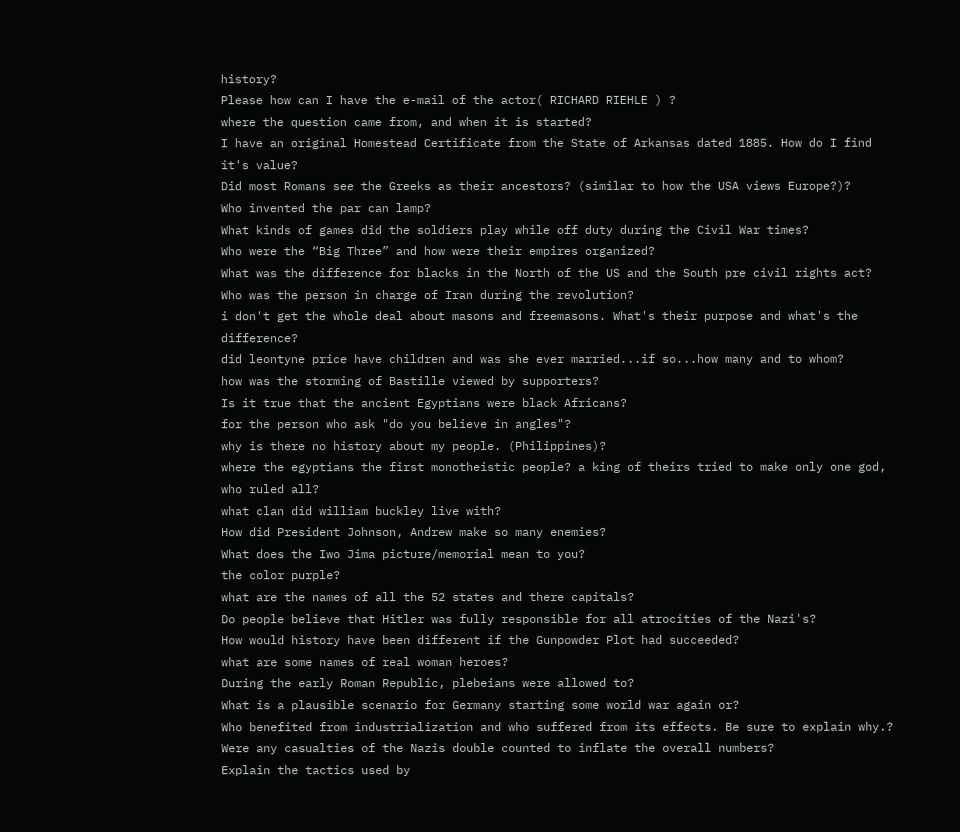history?
Please how can I have the e-mail of the actor( RICHARD RIEHLE ) ?
where the question came from, and when it is started?
I have an original Homestead Certificate from the State of Arkansas dated 1885. How do I find it's value?
Did most Romans see the Greeks as their ancestors? (similar to how the USA views Europe?)?
Who invented the par can lamp?
What kinds of games did the soldiers play while off duty during the Civil War times?
Who were the “Big Three” and how were their empires organized?
What was the difference for blacks in the North of the US and the South pre civil rights act?
Who was the person in charge of Iran during the revolution?
i don't get the whole deal about masons and freemasons. What's their purpose and what's the difference?
did leontyne price have children and was she ever married...if so...how many and to whom?
how was the storming of Bastille viewed by supporters?
Is it true that the ancient Egyptians were black Africans?
for the person who ask "do you believe in angles"?
why is there no history about my people. (Philippines)?
where the egyptians the first monotheistic people? a king of theirs tried to make only one god, who ruled all?
what clan did william buckley live with?
How did President Johnson, Andrew make so many enemies?
What does the Iwo Jima picture/memorial mean to you?
the color purple?
what are the names of all the 52 states and there capitals?
Do people believe that Hitler was fully responsible for all atrocities of the Nazi's?
How would history have been different if the Gunpowder Plot had succeeded?
what are some names of real woman heroes?
During the early Roman Republic, plebeians were allowed to?
What is a plausible scenario for Germany starting some world war again or?
Who benefited from industrialization and who suffered from its effects. Be sure to explain why.?
Were any casualties of the Nazis double counted to inflate the overall numbers?
Explain the tactics used by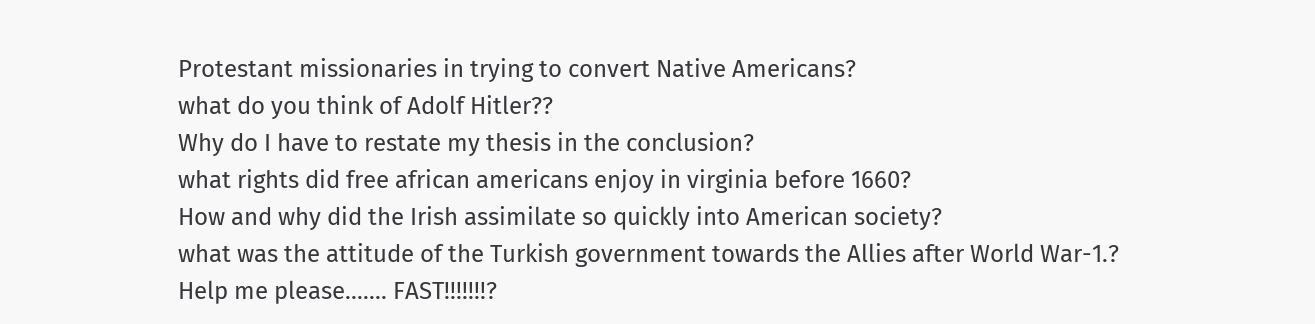Protestant missionaries in trying to convert Native Americans?
what do you think of Adolf Hitler??
Why do I have to restate my thesis in the conclusion?
what rights did free african americans enjoy in virginia before 1660?
How and why did the Irish assimilate so quickly into American society?
what was the attitude of the Turkish government towards the Allies after World War-1.?
Help me please....... FAST!!!!!!!?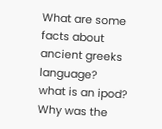What are some facts about ancient greeks language?
what is an ipod?
Why was the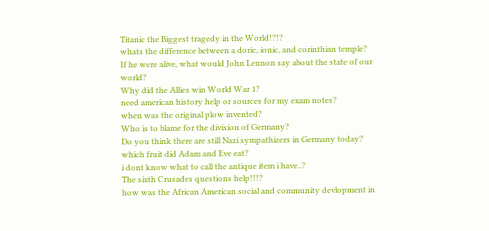Titanic the Biggest tragedy in the World!?!?
whats the difference between a doric, ionic, and corinthian temple?
If he were alive, what would John Lennon say about the state of our world?
Why did the Allies win World War 1?
need american history help or sources for my exam notes?
when was the original plow invented?
Who is to blame for the division of Germany?
Do you think there are still Nazi sympathizers in Germany today?
which fruit did Adam and Eve eat?
i dont know what to call the antique item i have..?
The sixth Crusades questions help!!!?
how was the African American social and community devlopment in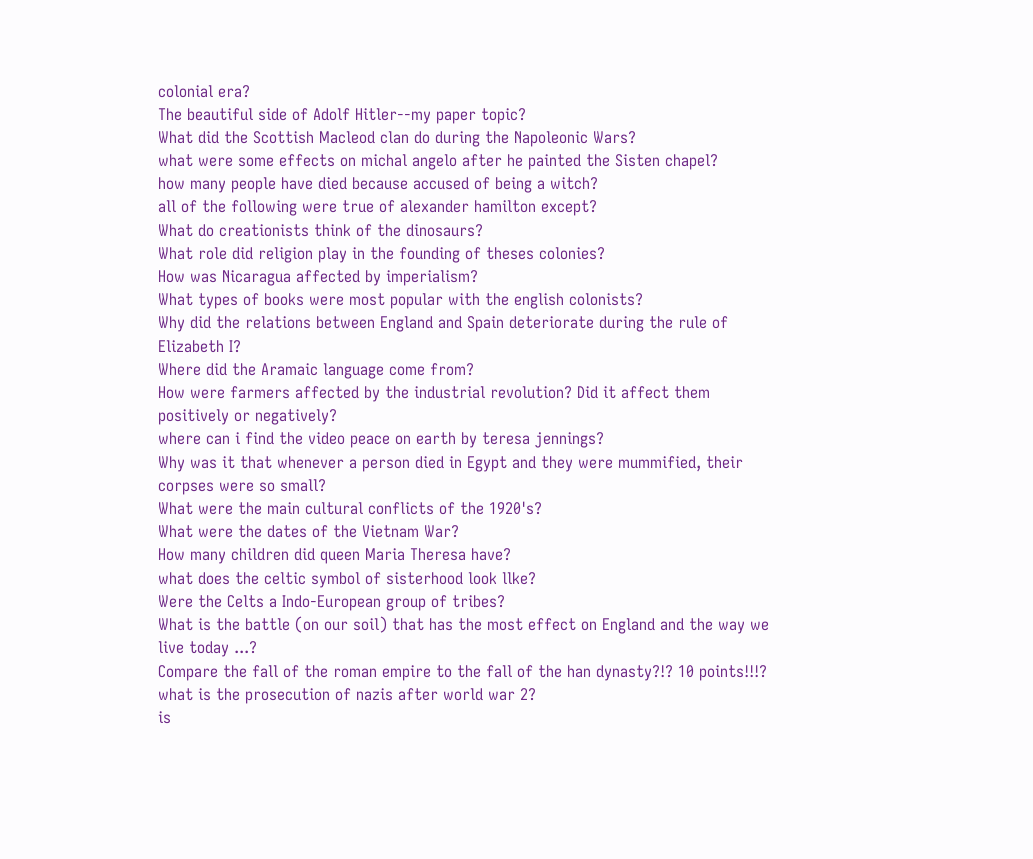colonial era?
The beautiful side of Adolf Hitler--my paper topic?
What did the Scottish Macleod clan do during the Napoleonic Wars?
what were some effects on michal angelo after he painted the Sisten chapel?
how many people have died because accused of being a witch?
all of the following were true of alexander hamilton except?
What do creationists think of the dinosaurs?
What role did religion play in the founding of theses colonies?
How was Nicaragua affected by imperialism?
What types of books were most popular with the english colonists?
Why did the relations between England and Spain deteriorate during the rule of Elizabeth I?
Where did the Aramaic language come from?
How were farmers affected by the industrial revolution? Did it affect them positively or negatively?
where can i find the video peace on earth by teresa jennings?
Why was it that whenever a person died in Egypt and they were mummified, their corpses were so small?
What were the main cultural conflicts of the 1920's?
What were the dates of the Vietnam War?
How many children did queen Maria Theresa have?
what does the celtic symbol of sisterhood look llke?
Were the Celts a Indo-European group of tribes?
What is the battle (on our soil) that has the most effect on England and the way we live today ...?
Compare the fall of the roman empire to the fall of the han dynasty?!? 10 points!!!?
what is the prosecution of nazis after world war 2?
is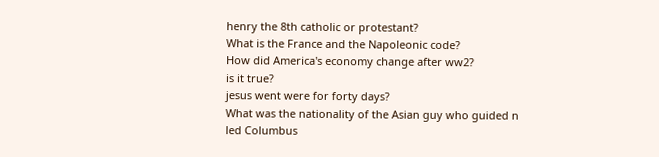henry the 8th catholic or protestant?
What is the France and the Napoleonic code?
How did America's economy change after ww2?
is it true?
jesus went were for forty days?
What was the nationality of the Asian guy who guided n led Columbus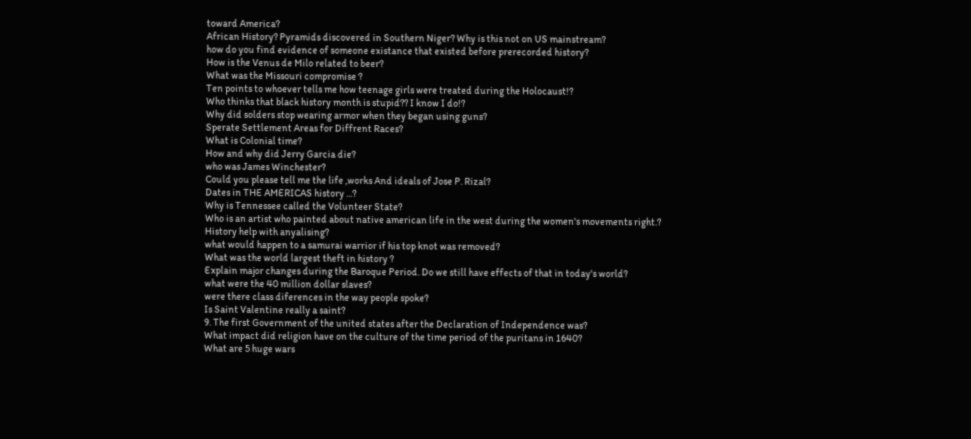toward America?
African History? Pyramids discovered in Southern Niger? Why is this not on US mainstream?
how do you find evidence of someone existance that existed before prerecorded history?
How is the Venus de Milo related to beer?
What was the Missouri compromise ?
Ten points to whoever tells me how teenage girls were treated during the Holocaust!?
Who thinks that black history month is stupid?? I know I do!?
Why did solders stop wearing armor when they began using guns?
Sperate Settlement Areas for Diffrent Races?
What is Colonial time?
How and why did Jerry Garcia die?
who was James Winchester?
Could you please tell me the life ,works And ideals of Jose P. Rizal?
Dates in THE AMERICAS history ...?
Why is Tennessee called the Volunteer State?
Who is an artist who painted about native american life in the west during the women's movements right.?
History help with anyalising?
what would happen to a samurai warrior if his top knot was removed?
What was the world largest theft in history ?
Explain major changes during the Baroque Period. Do we still have effects of that in today's world?
what were the 40 million dollar slaves?
were there class diferences in the way people spoke?
Is Saint Valentine really a saint?
9. The first Government of the united states after the Declaration of Independence was?
What impact did religion have on the culture of the time period of the puritans in 1640?
What are 5 huge wars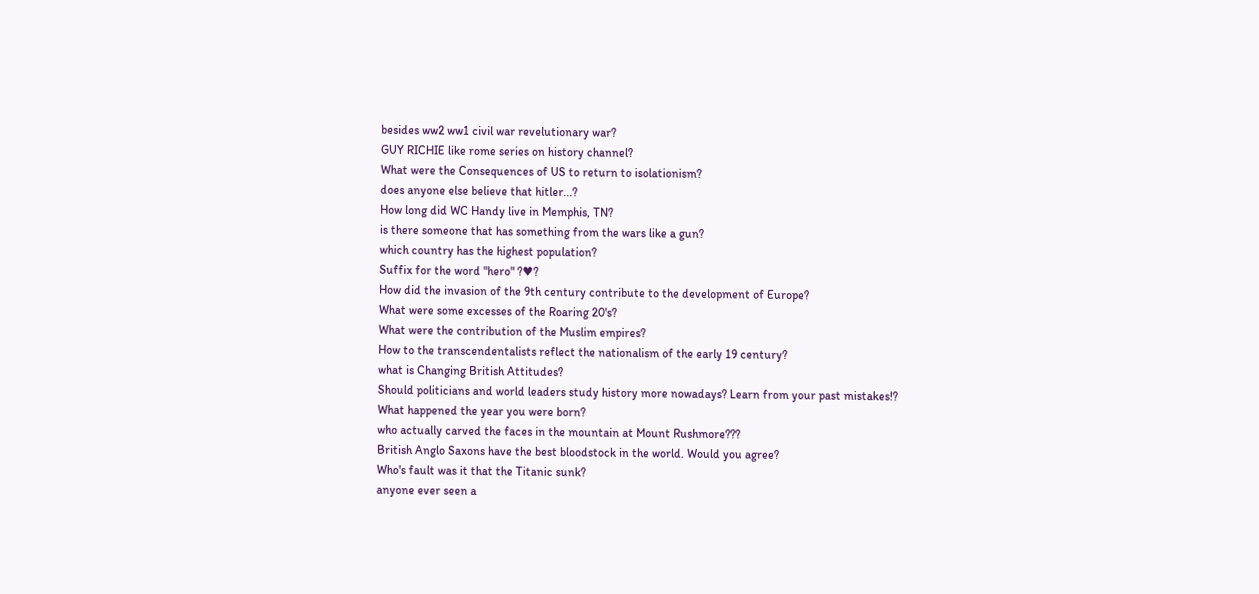besides ww2 ww1 civil war revelutionary war?
GUY RICHIE like rome series on history channel?
What were the Consequences of US to return to isolationism?
does anyone else believe that hitler...?
How long did WC Handy live in Memphis, TN?
is there someone that has something from the wars like a gun?
which country has the highest population?
Suffix for the word "hero" ?♥?
How did the invasion of the 9th century contribute to the development of Europe?
What were some excesses of the Roaring 20's?
What were the contribution of the Muslim empires?
How to the transcendentalists reflect the nationalism of the early 19 century?
what is Changing British Attitudes?
Should politicians and world leaders study history more nowadays? Learn from your past mistakes!?
What happened the year you were born?
who actually carved the faces in the mountain at Mount Rushmore???
British Anglo Saxons have the best bloodstock in the world. Would you agree?
Who's fault was it that the Titanic sunk?
anyone ever seen a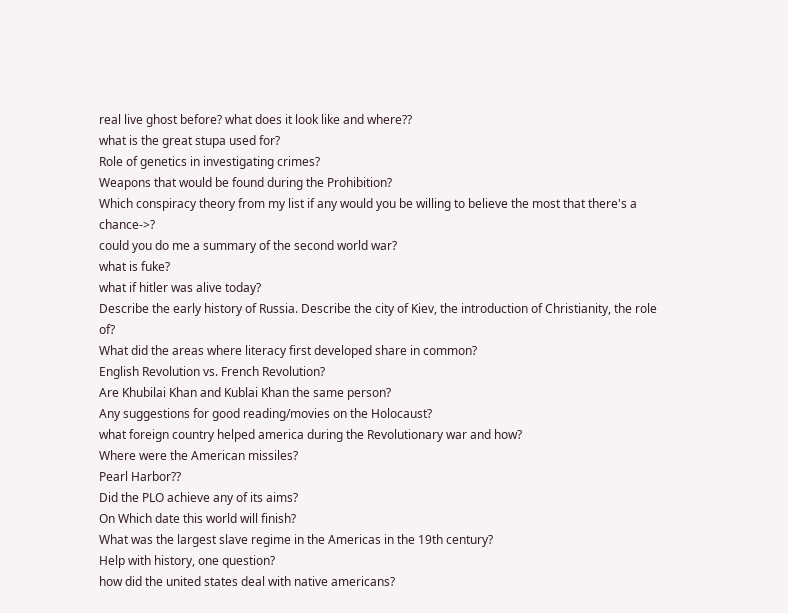real live ghost before? what does it look like and where??
what is the great stupa used for?
Role of genetics in investigating crimes?
Weapons that would be found during the Prohibition?
Which conspiracy theory from my list if any would you be willing to believe the most that there's a chance->?
could you do me a summary of the second world war?
what is fuke?
what if hitler was alive today?
Describe the early history of Russia. Describe the city of Kiev, the introduction of Christianity, the role of?
What did the areas where literacy first developed share in common?
English Revolution vs. French Revolution?
Are Khubilai Khan and Kublai Khan the same person?
Any suggestions for good reading/movies on the Holocaust?
what foreign country helped america during the Revolutionary war and how?
Where were the American missiles?
Pearl Harbor??
Did the PLO achieve any of its aims?
On Which date this world will finish?
What was the largest slave regime in the Americas in the 19th century?
Help with history, one question?
how did the united states deal with native americans?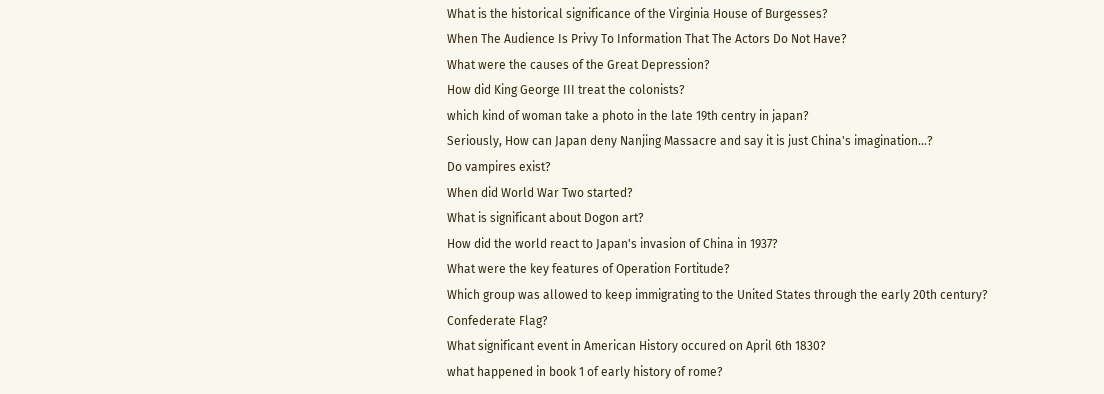What is the historical significance of the Virginia House of Burgesses?
When The Audience Is Privy To Information That The Actors Do Not Have?
What were the causes of the Great Depression?
How did King George III treat the colonists?
which kind of woman take a photo in the late 19th centry in japan?
Seriously, How can Japan deny Nanjing Massacre and say it is just China's imagination...?
Do vampires exist?
When did World War Two started?
What is significant about Dogon art?
How did the world react to Japan's invasion of China in 1937?
What were the key features of Operation Fortitude?
Which group was allowed to keep immigrating to the United States through the early 20th century?
Confederate Flag?
What significant event in American History occured on April 6th 1830?
what happened in book 1 of early history of rome?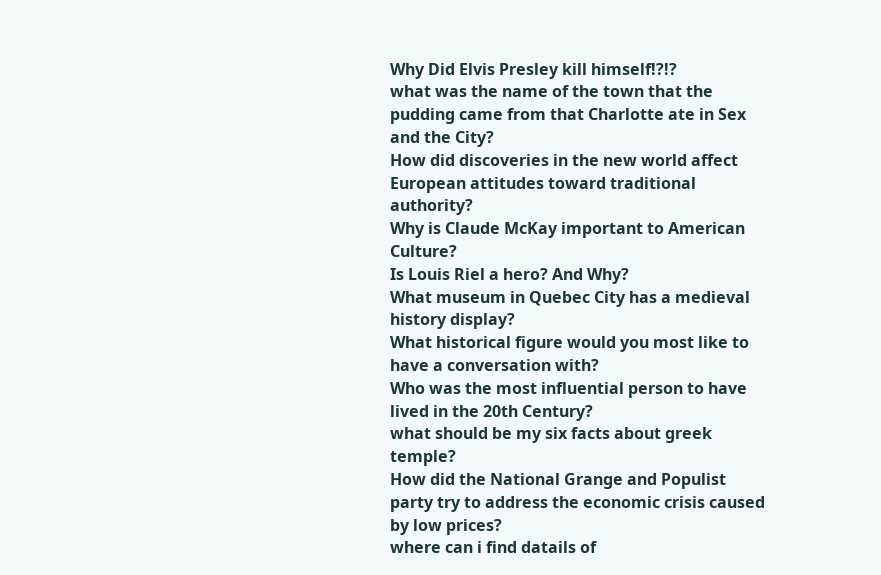Why Did Elvis Presley kill himself!?!?
what was the name of the town that the pudding came from that Charlotte ate in Sex and the City?
How did discoveries in the new world affect European attitudes toward traditional authority?
Why is Claude McKay important to American Culture?
Is Louis Riel a hero? And Why?
What museum in Quebec City has a medieval history display?
What historical figure would you most like to have a conversation with?
Who was the most influential person to have lived in the 20th Century?
what should be my six facts about greek temple?
How did the National Grange and Populist party try to address the economic crisis caused by low prices?
where can i find datails of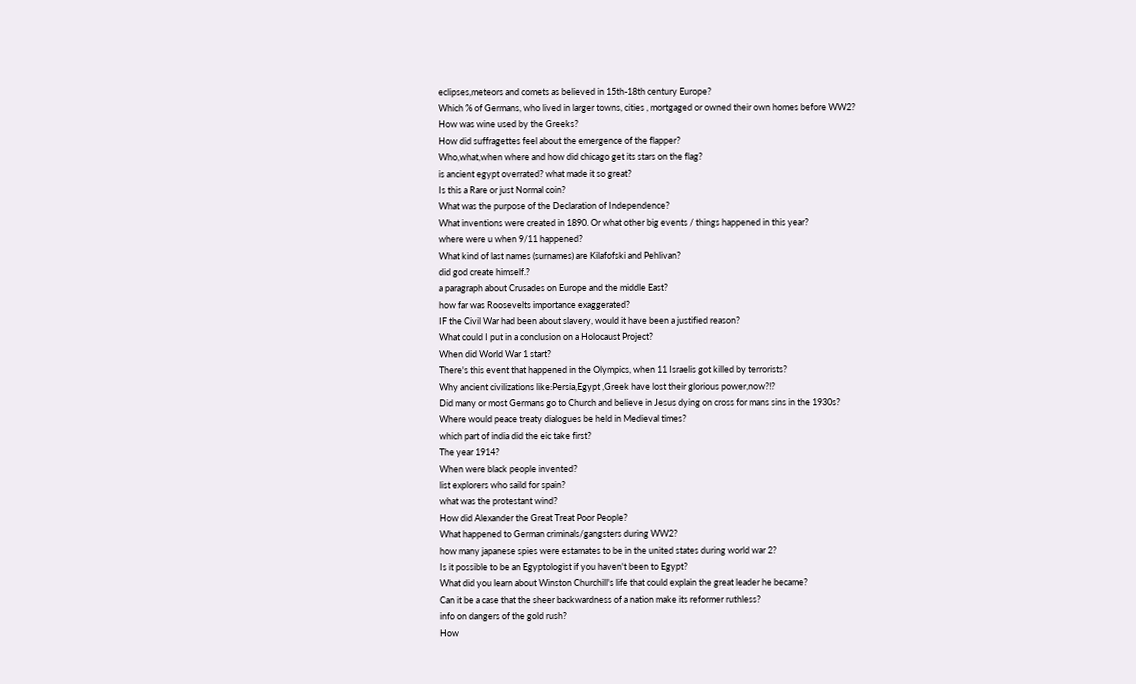eclipses,meteors and comets as believed in 15th-18th century Europe?
Which % of Germans, who lived in larger towns, cities , mortgaged or owned their own homes before WW2?
How was wine used by the Greeks?
How did suffragettes feel about the emergence of the flapper?
Who,what,when where and how did chicago get its stars on the flag?
is ancient egypt overrated? what made it so great?
Is this a Rare or just Normal coin?
What was the purpose of the Declaration of Independence?
What inventions were created in 1890. Or what other big events / things happened in this year?
where were u when 9/11 happened?
What kind of last names (surnames) are Kilafofski and Pehlivan?
did god create himself.?
a paragraph about Crusades on Europe and the middle East?
how far was Roosevelts importance exaggerated?
IF the Civil War had been about slavery, would it have been a justified reason?
What could I put in a conclusion on a Holocaust Project?
When did World War 1 start?
There's this event that happened in the Olympics, when 11 Israelis got killed by terrorists?
Why ancient civilizations like:Persia,Egypt ,Greek have lost their glorious power,now?!?
Did many or most Germans go to Church and believe in Jesus dying on cross for mans sins in the 1930s?
Where would peace treaty dialogues be held in Medieval times?
which part of india did the eic take first?
The year 1914?
When were black people invented?
list explorers who saild for spain?
what was the protestant wind?
How did Alexander the Great Treat Poor People?
What happened to German criminals/gangsters during WW2?
how many japanese spies were estamates to be in the united states during world war 2?
Is it possible to be an Egyptologist if you haven't been to Egypt?
What did you learn about Winston Churchill's life that could explain the great leader he became?
Can it be a case that the sheer backwardness of a nation make its reformer ruthless?
info on dangers of the gold rush?
How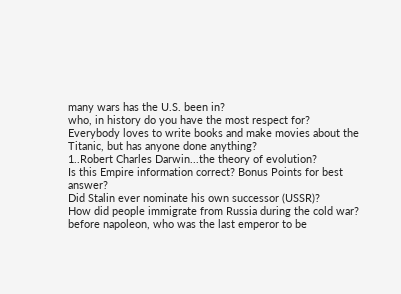many wars has the U.S. been in?
who, in history do you have the most respect for?
Everybody loves to write books and make movies about the Titanic, but has anyone done anything?
1..Robert Charles Darwin...the theory of evolution?
Is this Empire information correct? Bonus Points for best answer?
Did Stalin ever nominate his own successor (USSR)?
How did people immigrate from Russia during the cold war?
before napoleon, who was the last emperor to be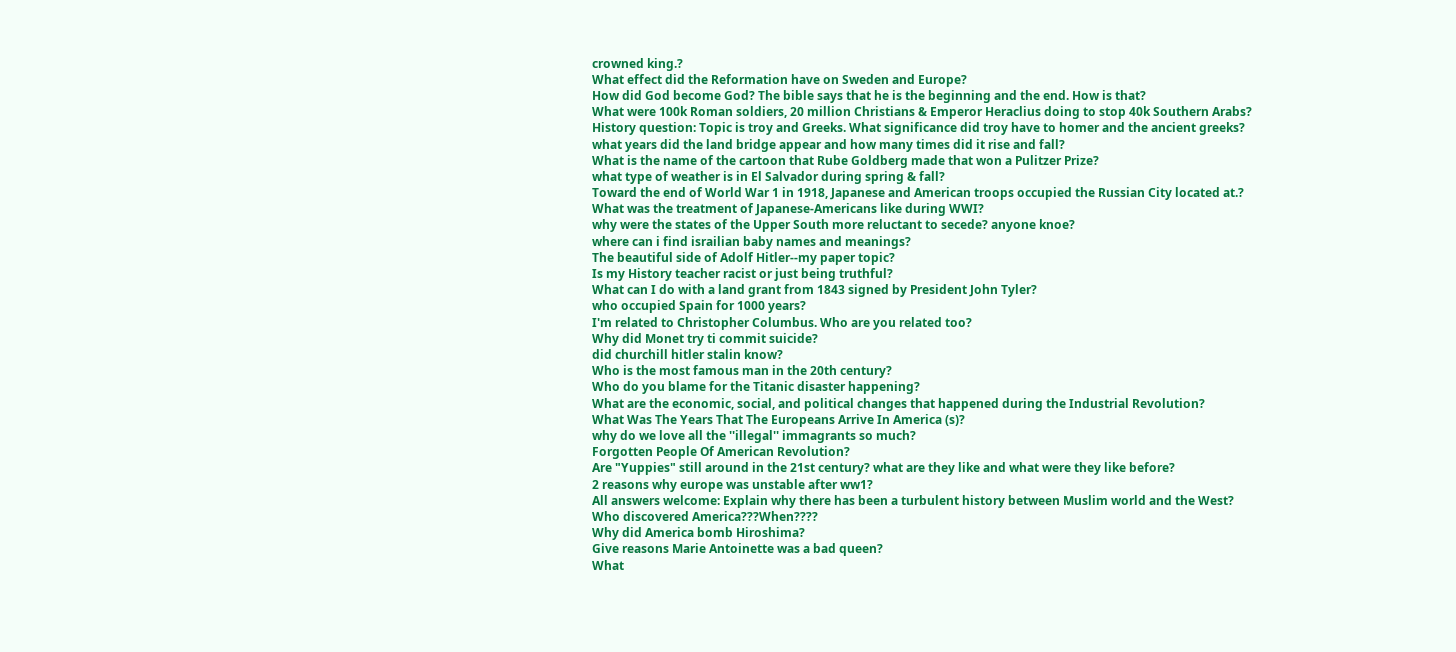crowned king.?
What effect did the Reformation have on Sweden and Europe?
How did God become God? The bible says that he is the beginning and the end. How is that?
What were 100k Roman soldiers, 20 million Christians & Emperor Heraclius doing to stop 40k Southern Arabs?
History question: Topic is troy and Greeks. What significance did troy have to homer and the ancient greeks?
what years did the land bridge appear and how many times did it rise and fall?
What is the name of the cartoon that Rube Goldberg made that won a Pulitzer Prize?
what type of weather is in El Salvador during spring & fall?
Toward the end of World War 1 in 1918, Japanese and American troops occupied the Russian City located at.?
What was the treatment of Japanese-Americans like during WWI?
why were the states of the Upper South more reluctant to secede? anyone knoe?
where can i find israilian baby names and meanings?
The beautiful side of Adolf Hitler--my paper topic?
Is my History teacher racist or just being truthful?
What can I do with a land grant from 1843 signed by President John Tyler?
who occupied Spain for 1000 years?
I'm related to Christopher Columbus. Who are you related too?
Why did Monet try ti commit suicide?
did churchill hitler stalin know?
Who is the most famous man in the 20th century?
Who do you blame for the Titanic disaster happening?
What are the economic, social, and political changes that happened during the Industrial Revolution?
What Was The Years That The Europeans Arrive In America (s)?
why do we love all the ''illegal'' immagrants so much?
Forgotten People Of American Revolution?
Are "Yuppies" still around in the 21st century? what are they like and what were they like before?
2 reasons why europe was unstable after ww1?
All answers welcome: Explain why there has been a turbulent history between Muslim world and the West?
Who discovered America???When????
Why did America bomb Hiroshima?
Give reasons Marie Antoinette was a bad queen?
What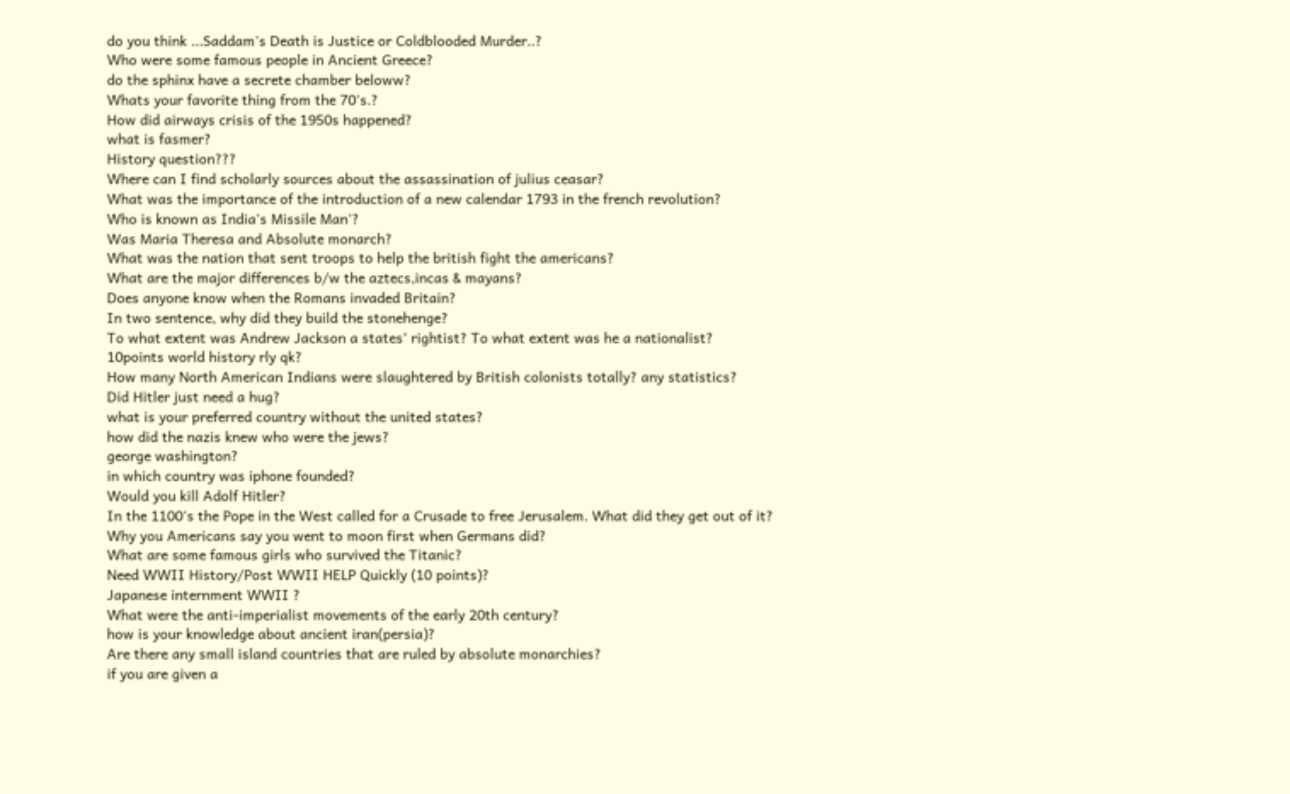do you think ...Saddam's Death is Justice or Coldblooded Murder..?
Who were some famous people in Ancient Greece?
do the sphinx have a secrete chamber beloww?
Whats your favorite thing from the 70's.?
How did airways crisis of the 1950s happened?
what is fasmer?
History question???
Where can I find scholarly sources about the assassination of julius ceasar?
What was the importance of the introduction of a new calendar 1793 in the french revolution?
Who is known as India's Missile Man'?
Was Maria Theresa and Absolute monarch?
What was the nation that sent troops to help the british fight the americans?
What are the major differences b/w the aztecs,incas & mayans?
Does anyone know when the Romans invaded Britain?
In two sentence, why did they build the stonehenge?
To what extent was Andrew Jackson a states’ rightist? To what extent was he a nationalist?
10points world history rly qk?
How many North American Indians were slaughtered by British colonists totally? any statistics?
Did Hitler just need a hug?
what is your preferred country without the united states?
how did the nazis knew who were the jews?
george washington?
in which country was iphone founded?
Would you kill Adolf Hitler?
In the 1100's the Pope in the West called for a Crusade to free Jerusalem. What did they get out of it?
Why you Americans say you went to moon first when Germans did?
What are some famous girls who survived the Titanic?
Need WWII History/Post WWII HELP Quickly (10 points)?
Japanese internment WWII ?
What were the anti-imperialist movements of the early 20th century?
how is your knowledge about ancient iran(persia)?
Are there any small island countries that are ruled by absolute monarchies?
if you are given a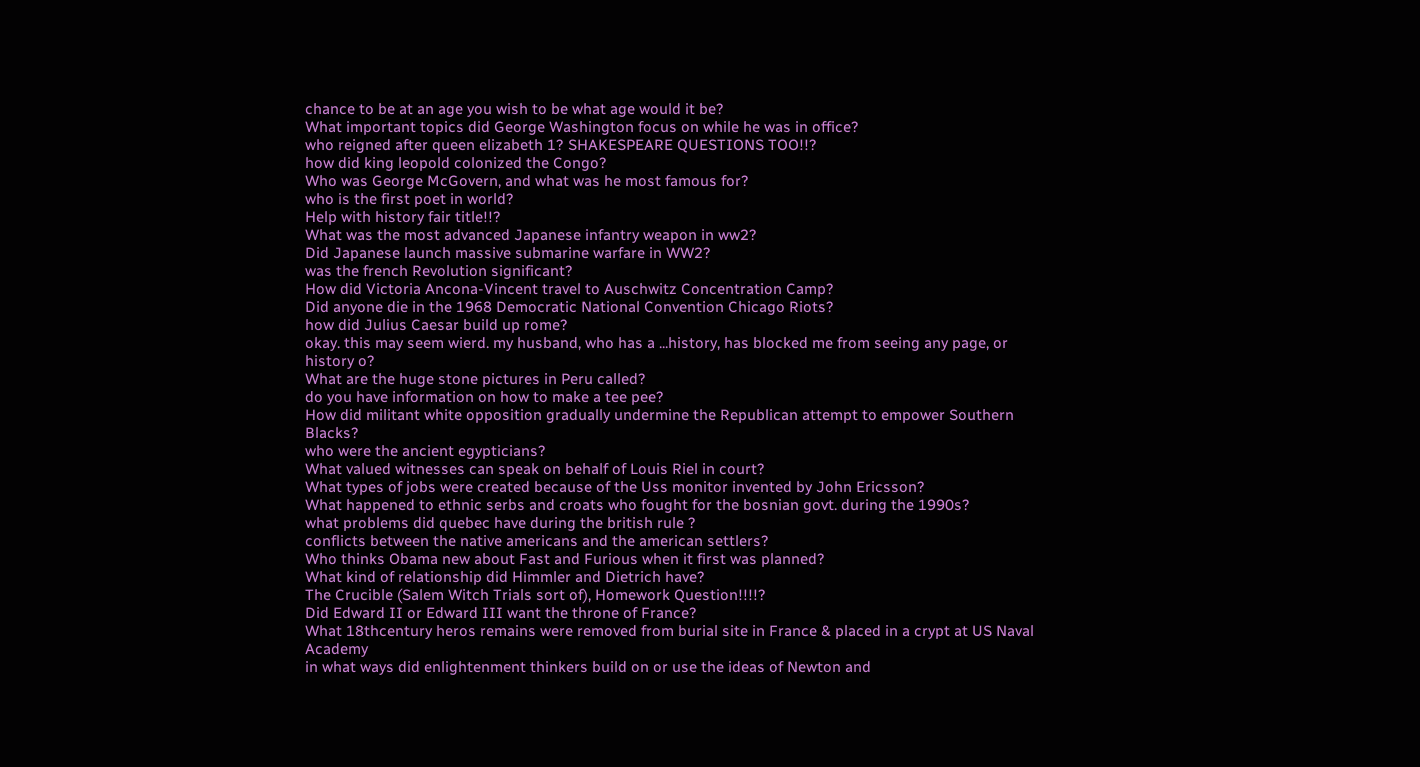chance to be at an age you wish to be what age would it be?
What important topics did George Washington focus on while he was in office?
who reigned after queen elizabeth 1? SHAKESPEARE QUESTIONS TOO!!?
how did king leopold colonized the Congo?
Who was George McGovern, and what was he most famous for?
who is the first poet in world?
Help with history fair title!!?
What was the most advanced Japanese infantry weapon in ww2?
Did Japanese launch massive submarine warfare in WW2?
was the french Revolution significant?
How did Victoria Ancona-Vincent travel to Auschwitz Concentration Camp?
Did anyone die in the 1968 Democratic National Convention Chicago Riots?
how did Julius Caesar build up rome?
okay. this may seem wierd. my husband, who has a ...history, has blocked me from seeing any page, or history o?
What are the huge stone pictures in Peru called?
do you have information on how to make a tee pee?
How did militant white opposition gradually undermine the Republican attempt to empower Southern Blacks?
who were the ancient egypticians?
What valued witnesses can speak on behalf of Louis Riel in court?
What types of jobs were created because of the Uss monitor invented by John Ericsson?
What happened to ethnic serbs and croats who fought for the bosnian govt. during the 1990s?
what problems did quebec have during the british rule ?
conflicts between the native americans and the american settlers?
Who thinks Obama new about Fast and Furious when it first was planned?
What kind of relationship did Himmler and Dietrich have?
The Crucible (Salem Witch Trials sort of), Homework Question!!!!?
Did Edward II or Edward III want the throne of France?
What 18thcentury heros remains were removed from burial site in France & placed in a crypt at US Naval Academy
in what ways did enlightenment thinkers build on or use the ideas of Newton and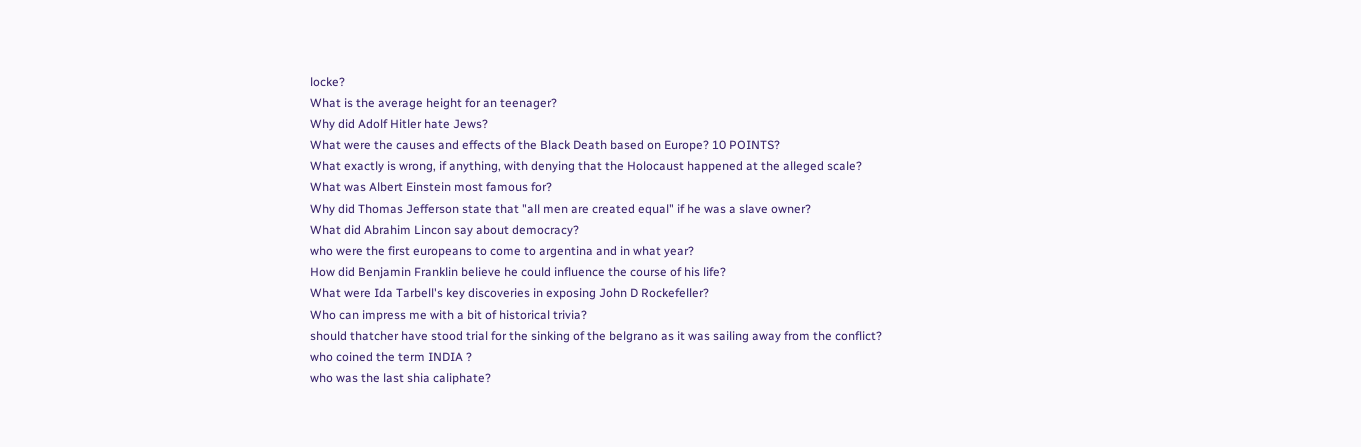locke?
What is the average height for an teenager?
Why did Adolf Hitler hate Jews?
What were the causes and effects of the Black Death based on Europe? 10 POINTS?
What exactly is wrong, if anything, with denying that the Holocaust happened at the alleged scale?
What was Albert Einstein most famous for?
Why did Thomas Jefferson state that "all men are created equal" if he was a slave owner?
What did Abrahim Lincon say about democracy?
who were the first europeans to come to argentina and in what year?
How did Benjamin Franklin believe he could influence the course of his life?
What were Ida Tarbell's key discoveries in exposing John D Rockefeller?
Who can impress me with a bit of historical trivia?
should thatcher have stood trial for the sinking of the belgrano as it was sailing away from the conflict?
who coined the term INDIA ?
who was the last shia caliphate?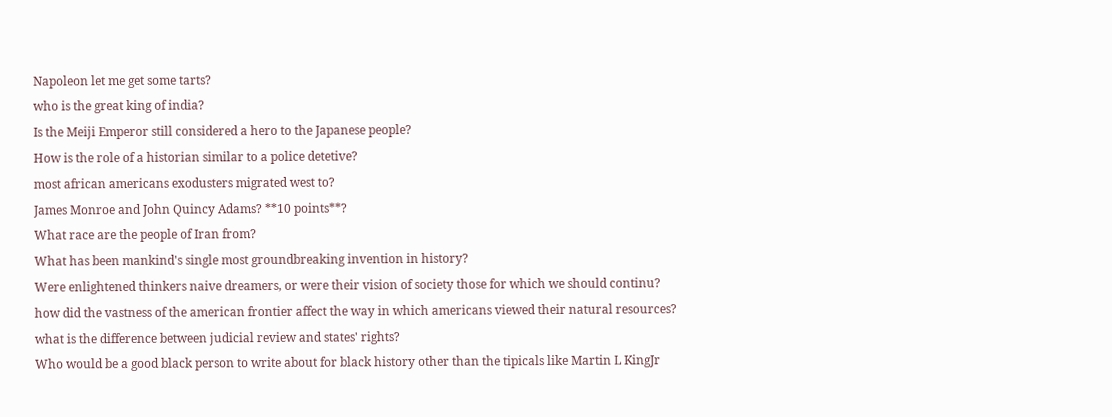Napoleon let me get some tarts?
who is the great king of india?
Is the Meiji Emperor still considered a hero to the Japanese people?
How is the role of a historian similar to a police detetive?
most african americans exodusters migrated west to?
James Monroe and John Quincy Adams? **10 points**?
What race are the people of Iran from?
What has been mankind's single most groundbreaking invention in history?
Were enlightened thinkers naive dreamers, or were their vision of society those for which we should continu?
how did the vastness of the american frontier affect the way in which americans viewed their natural resources?
what is the difference between judicial review and states' rights?
Who would be a good black person to write about for black history other than the tipicals like Martin L KingJr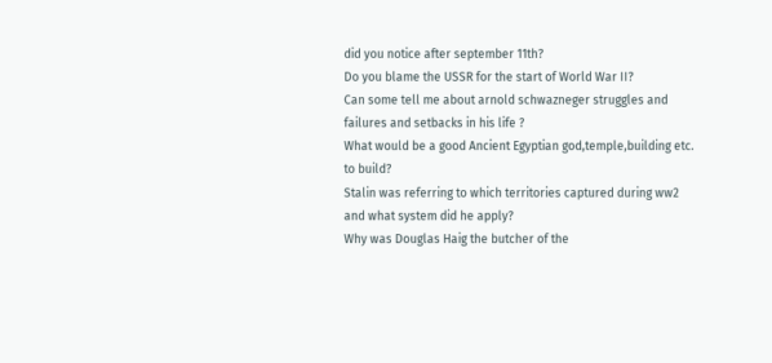did you notice after september 11th?
Do you blame the USSR for the start of World War II?
Can some tell me about arnold schwazneger struggles and failures and setbacks in his life ?
What would be a good Ancient Egyptian god,temple,building etc. to build?
Stalin was referring to which territories captured during ww2 and what system did he apply?
Why was Douglas Haig the butcher of the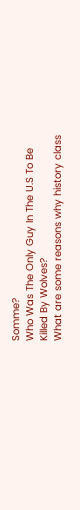Somme?
Who Was The Only Guy In The U.S To Be Killed By Wolves?
What are some reasons why history class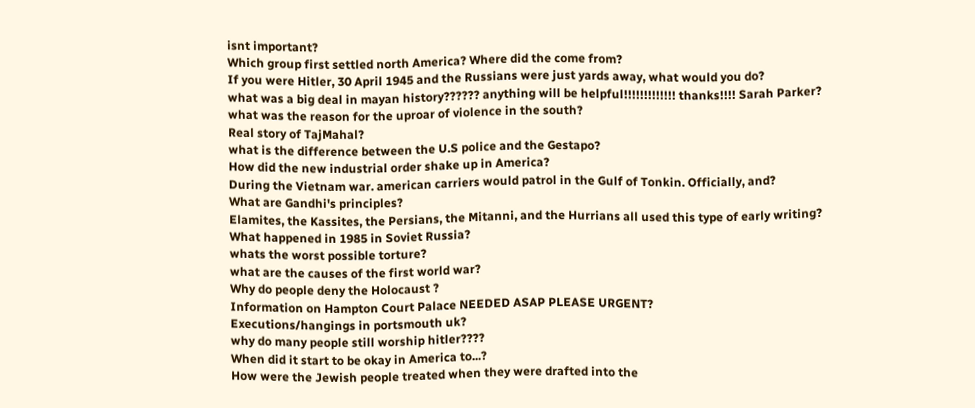isnt important?
Which group first settled north America? Where did the come from?
If you were Hitler, 30 April 1945 and the Russians were just yards away, what would you do?
what was a big deal in mayan history?????? anything will be helpful!!!!!!!!!!!!! thanks!!!! Sarah Parker?
what was the reason for the uproar of violence in the south?
Real story of TajMahal?
what is the difference between the U.S police and the Gestapo?
How did the new industrial order shake up in America?
During the Vietnam war. american carriers would patrol in the Gulf of Tonkin. Officially, and?
What are Gandhi's principles?
Elamites, the Kassites, the Persians, the Mitanni, and the Hurrians all used this type of early writing?
What happened in 1985 in Soviet Russia?
whats the worst possible torture?
what are the causes of the first world war?
Why do people deny the Holocaust ?
Information on Hampton Court Palace NEEDED ASAP PLEASE URGENT?
Executions/hangings in portsmouth uk?
why do many people still worship hitler????
When did it start to be okay in America to...?
How were the Jewish people treated when they were drafted into the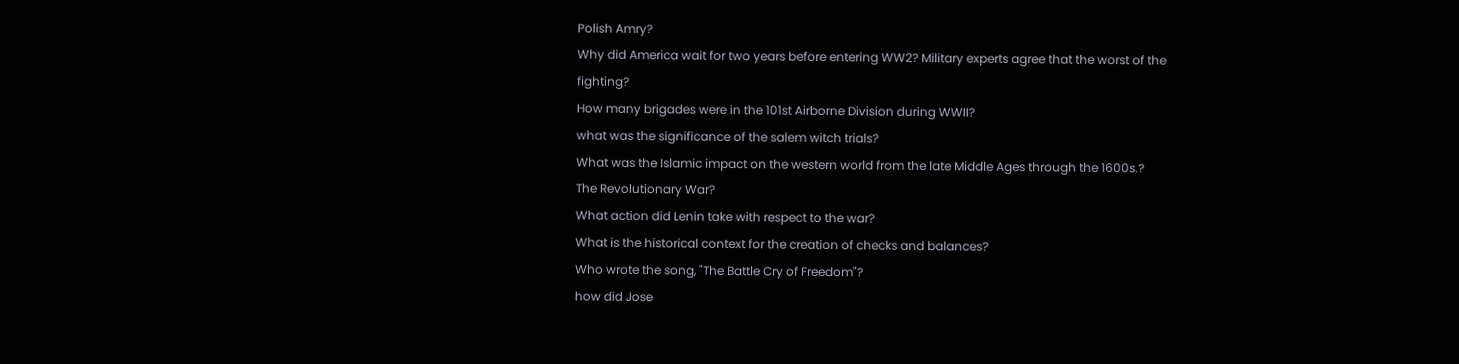Polish Amry?
Why did America wait for two years before entering WW2? Military experts agree that the worst of the fighting?
How many brigades were in the 101st Airborne Division during WWII?
what was the significance of the salem witch trials?
What was the Islamic impact on the western world from the late Middle Ages through the 1600s.?
The Revolutionary War?
What action did Lenin take with respect to the war?
What is the historical context for the creation of checks and balances?
Who wrote the song, "The Battle Cry of Freedom"?
how did Jose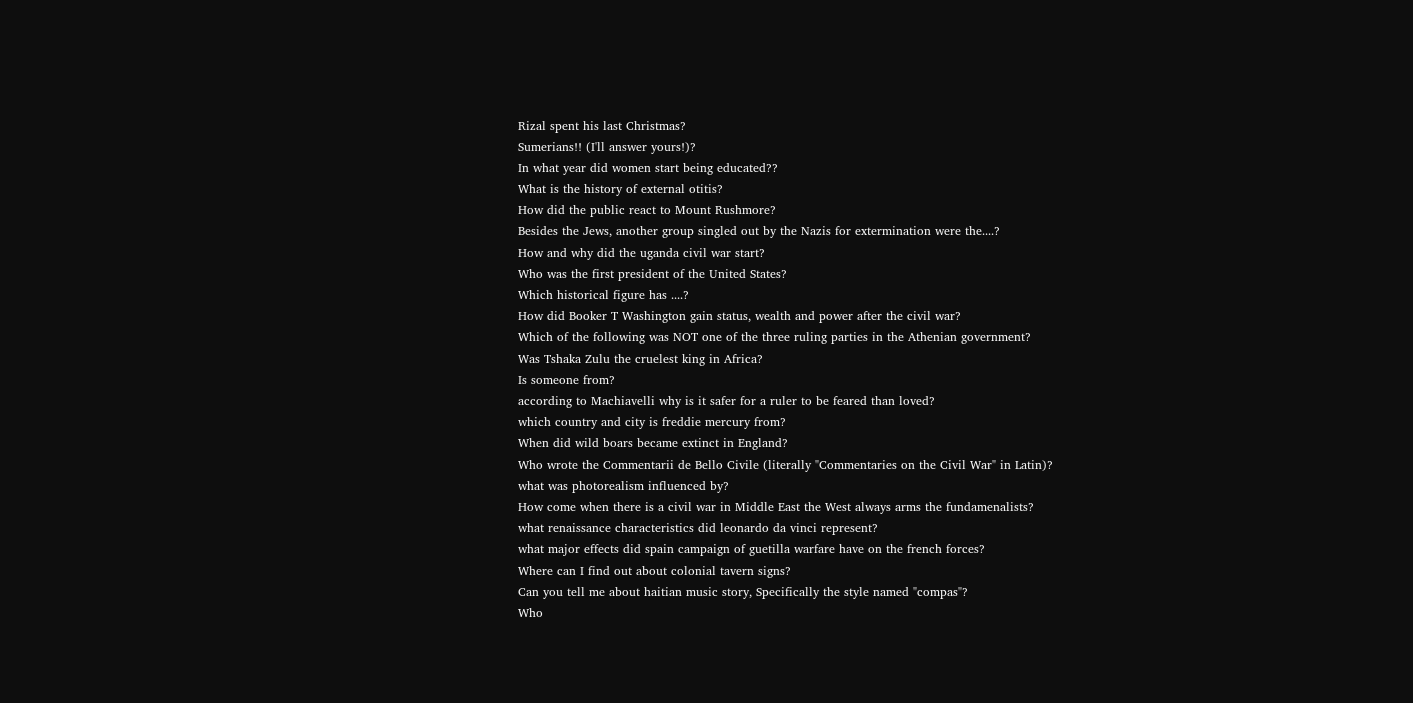Rizal spent his last Christmas?
Sumerians!! (I'll answer yours!)?
In what year did women start being educated??
What is the history of external otitis?
How did the public react to Mount Rushmore?
Besides the Jews, another group singled out by the Nazis for extermination were the....?
How and why did the uganda civil war start?
Who was the first president of the United States?
Which historical figure has ....?
How did Booker T Washington gain status, wealth and power after the civil war?
Which of the following was NOT one of the three ruling parties in the Athenian government?
Was Tshaka Zulu the cruelest king in Africa?
Is someone from?
according to Machiavelli why is it safer for a ruler to be feared than loved?
which country and city is freddie mercury from?
When did wild boars became extinct in England?
Who wrote the Commentarii de Bello Civile (literally "Commentaries on the Civil War" in Latin)?
what was photorealism influenced by?
How come when there is a civil war in Middle East the West always arms the fundamenalists?
what renaissance characteristics did leonardo da vinci represent?
what major effects did spain campaign of guetilla warfare have on the french forces?
Where can I find out about colonial tavern signs?
Can you tell me about haitian music story, Specifically the style named "compas"?
Who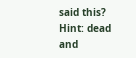said this? Hint: dead and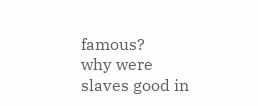famous?
why were slaves good in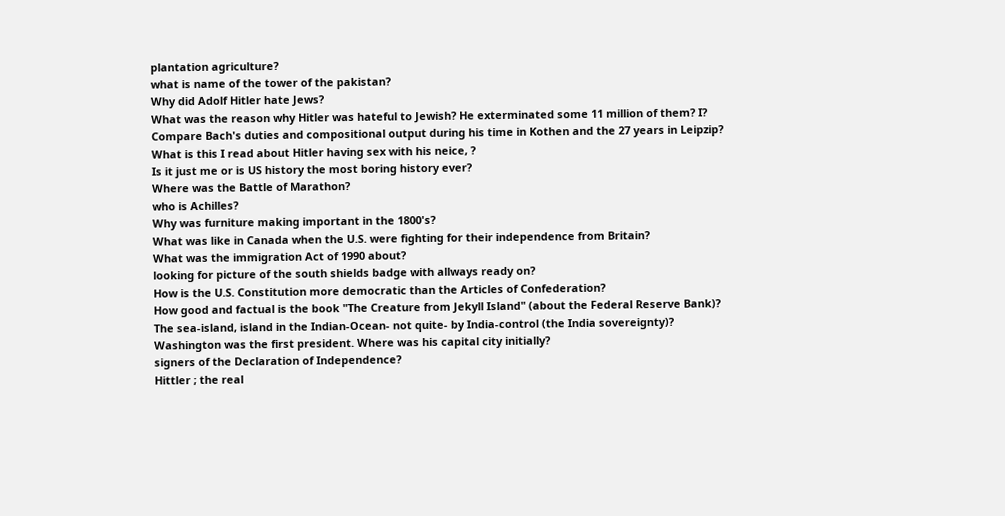plantation agriculture?
what is name of the tower of the pakistan?
Why did Adolf Hitler hate Jews?
What was the reason why Hitler was hateful to Jewish? He exterminated some 11 million of them? I?
Compare Bach's duties and compositional output during his time in Kothen and the 27 years in Leipzip?
What is this I read about Hitler having sex with his neice, ?
Is it just me or is US history the most boring history ever?
Where was the Battle of Marathon?
who is Achilles?
Why was furniture making important in the 1800's?
What was like in Canada when the U.S. were fighting for their independence from Britain?
What was the immigration Act of 1990 about?
looking for picture of the south shields badge with allways ready on?
How is the U.S. Constitution more democratic than the Articles of Confederation?
How good and factual is the book "The Creature from Jekyll Island" (about the Federal Reserve Bank)?
The sea-island, island in the Indian-Ocean- not quite- by India-control (the India sovereignty)?
Washington was the first president. Where was his capital city initially?
signers of the Declaration of Independence?
Hittler ; the real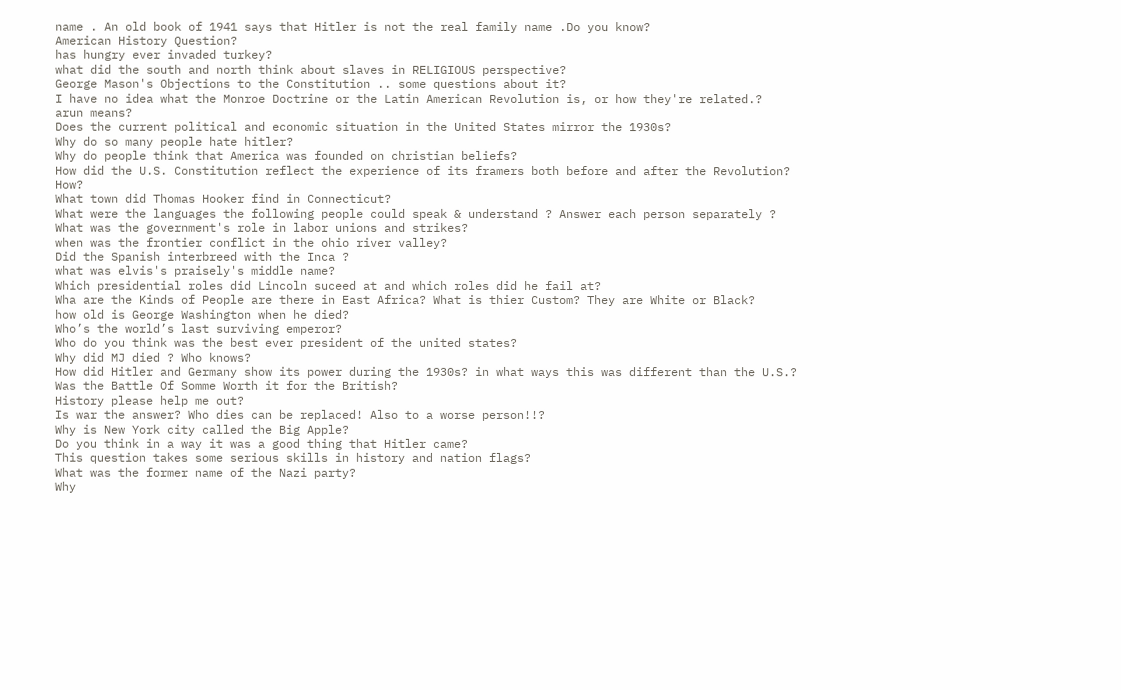name . An old book of 1941 says that Hitler is not the real family name .Do you know?
American History Question?
has hungry ever invaded turkey?
what did the south and north think about slaves in RELIGIOUS perspective?
George Mason's Objections to the Constitution .. some questions about it?
I have no idea what the Monroe Doctrine or the Latin American Revolution is, or how they're related.?
arun means?
Does the current political and economic situation in the United States mirror the 1930s?
Why do so many people hate hitler?
Why do people think that America was founded on christian beliefs?
How did the U.S. Constitution reflect the experience of its framers both before and after the Revolution? How?
What town did Thomas Hooker find in Connecticut?
What were the languages the following people could speak & understand ? Answer each person separately ?
What was the government's role in labor unions and strikes?
when was the frontier conflict in the ohio river valley?
Did the Spanish interbreed with the Inca ?
what was elvis's praisely's middle name?
Which presidential roles did Lincoln suceed at and which roles did he fail at?
Wha are the Kinds of People are there in East Africa? What is thier Custom? They are White or Black?
how old is George Washington when he died?
Who’s the world’s last surviving emperor?
Who do you think was the best ever president of the united states?
Why did MJ died ? Who knows?
How did Hitler and Germany show its power during the 1930s? in what ways this was different than the U.S.?
Was the Battle Of Somme Worth it for the British?
History please help me out?
Is war the answer? Who dies can be replaced! Also to a worse person!!?
Why is New York city called the Big Apple?
Do you think in a way it was a good thing that Hitler came?
This question takes some serious skills in history and nation flags?
What was the former name of the Nazi party?
Why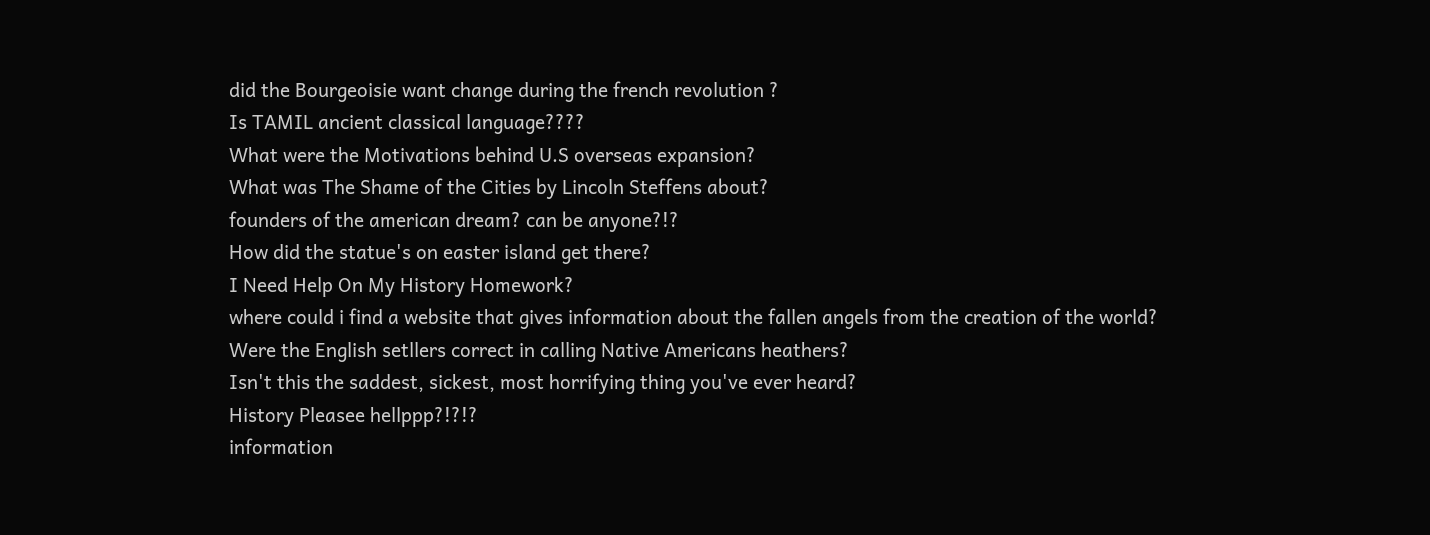did the Bourgeoisie want change during the french revolution ?
Is TAMIL ancient classical language????
What were the Motivations behind U.S overseas expansion?
What was The Shame of the Cities by Lincoln Steffens about?
founders of the american dream? can be anyone?!?
How did the statue's on easter island get there?
I Need Help On My History Homework?
where could i find a website that gives information about the fallen angels from the creation of the world?
Were the English setllers correct in calling Native Americans heathers?
Isn't this the saddest, sickest, most horrifying thing you've ever heard?
History Pleasee hellppp?!?!?
information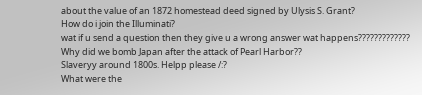about the value of an 1872 homestead deed signed by Ulysis S. Grant?
How do i join the Illuminati?
wat if u send a question then they give u a wrong answer wat happens?????????????
Why did we bomb Japan after the attack of Pearl Harbor??
Slaveryy around 1800s. Helpp please /:?
What were the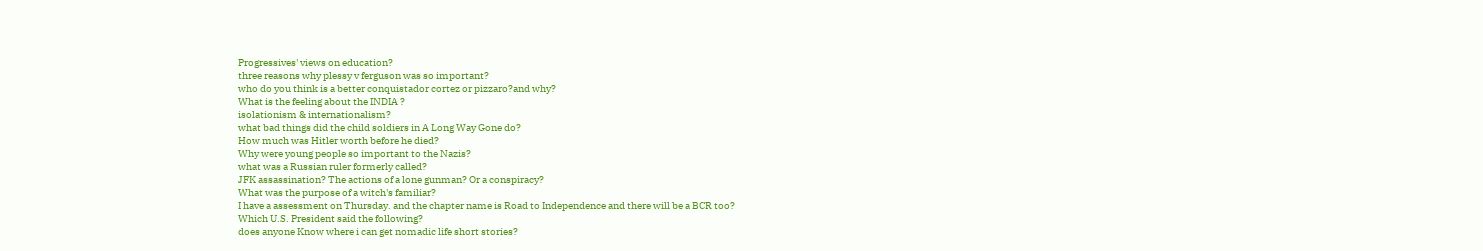Progressives' views on education?
three reasons why plessy v ferguson was so important?
who do you think is a better conquistador cortez or pizzaro?and why?
What is the feeling about the INDIA ?
isolationism & internationalism?
what bad things did the child soldiers in A Long Way Gone do?
How much was Hitler worth before he died?
Why were young people so important to the Nazis?
what was a Russian ruler formerly called?
JFK assassination? The actions of a lone gunman? Or a conspiracy?
What was the purpose of a witch's familiar?
I have a assessment on Thursday. and the chapter name is Road to Independence and there will be a BCR too?
Which U.S. President said the following?
does anyone Know where i can get nomadic life short stories?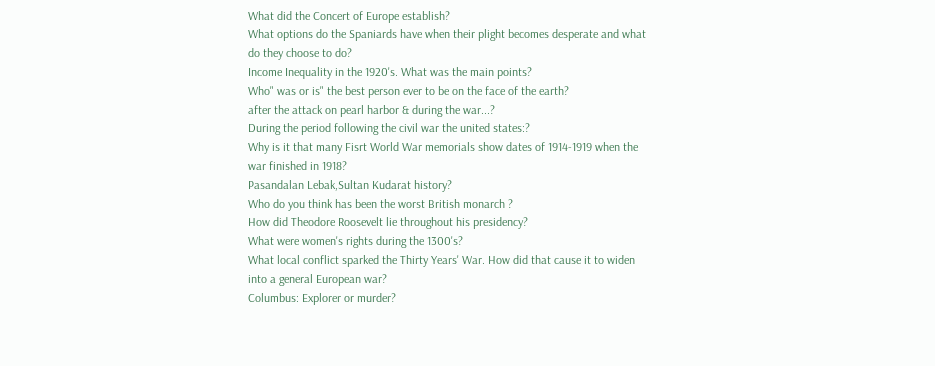What did the Concert of Europe establish?
What options do the Spaniards have when their plight becomes desperate and what do they choose to do?
Income Inequality in the 1920's. What was the main points?
Who" was or is" the best person ever to be on the face of the earth?
after the attack on pearl harbor & during the war...?
During the period following the civil war the united states:?
Why is it that many Fisrt World War memorials show dates of 1914-1919 when the war finished in 1918?
Pasandalan Lebak,Sultan Kudarat history?
Who do you think has been the worst British monarch ?
How did Theodore Roosevelt lie throughout his presidency?
What were women's rights during the 1300's?
What local conflict sparked the Thirty Years' War. How did that cause it to widen into a general European war?
Columbus: Explorer or murder?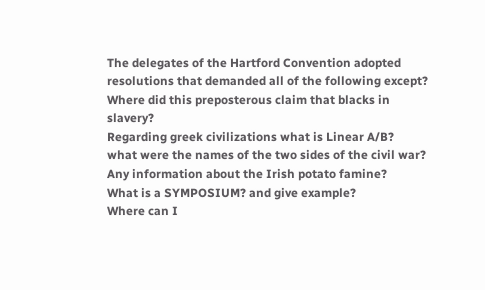The delegates of the Hartford Convention adopted resolutions that demanded all of the following except?
Where did this preposterous claim that blacks in slavery?
Regarding greek civilizations what is Linear A/B?
what were the names of the two sides of the civil war?
Any information about the Irish potato famine?
What is a SYMPOSIUM? and give example?
Where can I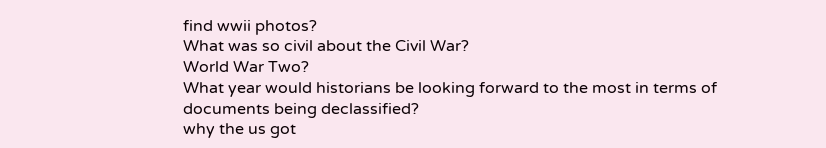find wwii photos?
What was so civil about the Civil War?
World War Two?
What year would historians be looking forward to the most in terms of documents being declassified?
why the us got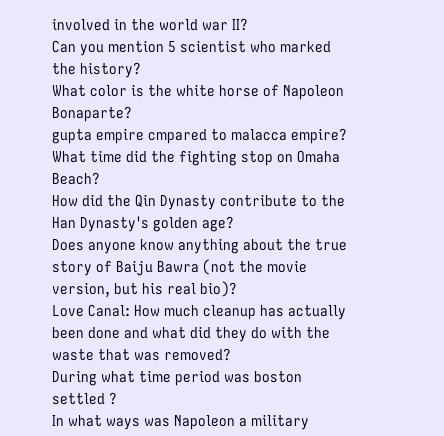involved in the world war II?
Can you mention 5 scientist who marked the history?
What color is the white horse of Napoleon Bonaparte?
gupta empire cmpared to malacca empire?
What time did the fighting stop on Omaha Beach?
How did the Qin Dynasty contribute to the Han Dynasty's golden age?
Does anyone know anything about the true story of Baiju Bawra (not the movie version, but his real bio)?
Love Canal: How much cleanup has actually been done and what did they do with the waste that was removed?
During what time period was boston settled ?
In what ways was Napoleon a military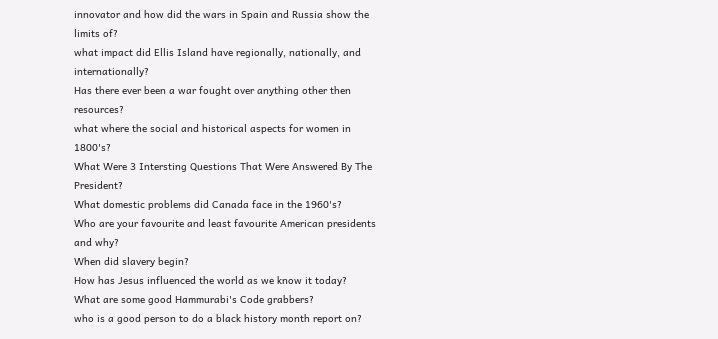innovator and how did the wars in Spain and Russia show the limits of?
what impact did Ellis Island have regionally, nationally, and internationally?
Has there ever been a war fought over anything other then resources?
what where the social and historical aspects for women in 1800's?
What Were 3 Intersting Questions That Were Answered By The President?
What domestic problems did Canada face in the 1960's?
Who are your favourite and least favourite American presidents and why?
When did slavery begin?
How has Jesus influenced the world as we know it today?
What are some good Hammurabi's Code grabbers?
who is a good person to do a black history month report on?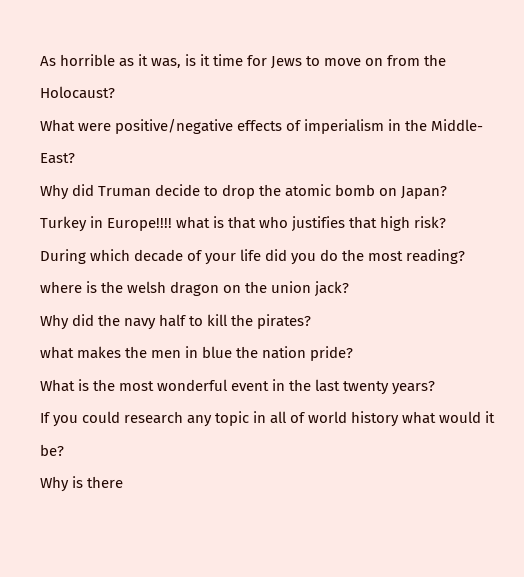As horrible as it was, is it time for Jews to move on from the Holocaust?
What were positive/negative effects of imperialism in the Middle-East?
Why did Truman decide to drop the atomic bomb on Japan?
Turkey in Europe!!!! what is that who justifies that high risk?
During which decade of your life did you do the most reading?
where is the welsh dragon on the union jack?
Why did the navy half to kill the pirates?
what makes the men in blue the nation pride?
What is the most wonderful event in the last twenty years?
If you could research any topic in all of world history what would it be?
Why is there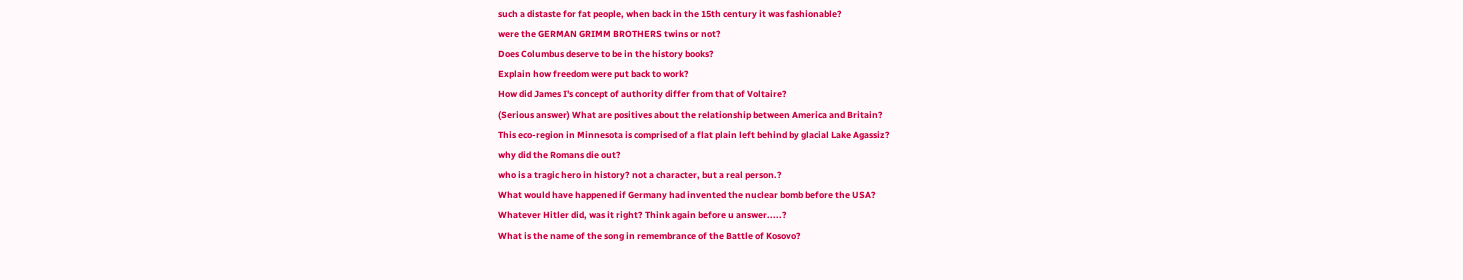such a distaste for fat people, when back in the 15th century it was fashionable?
were the GERMAN GRIMM BROTHERS twins or not?
Does Columbus deserve to be in the history books?
Explain how freedom were put back to work?
How did James I's concept of authority differ from that of Voltaire?
(Serious answer) What are positives about the relationship between America and Britain?
This eco-region in Minnesota is comprised of a flat plain left behind by glacial Lake Agassiz?
why did the Romans die out?
who is a tragic hero in history? not a character, but a real person.?
What would have happened if Germany had invented the nuclear bomb before the USA?
Whatever Hitler did, was it right? Think again before u answer.....?
What is the name of the song in remembrance of the Battle of Kosovo?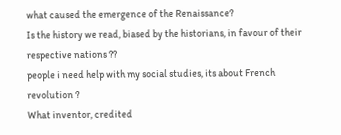what caused the emergence of the Renaissance?
Is the history we read, biased by the historians, in favour of their respective nations ??
people i need help with my social studies, its about French revolution ?
What inventor, credited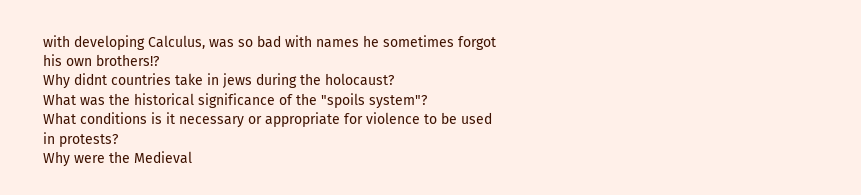with developing Calculus, was so bad with names he sometimes forgot his own brothers!?
Why didnt countries take in jews during the holocaust?
What was the historical significance of the "spoils system"?
What conditions is it necessary or appropriate for violence to be used in protests?
Why were the Medieval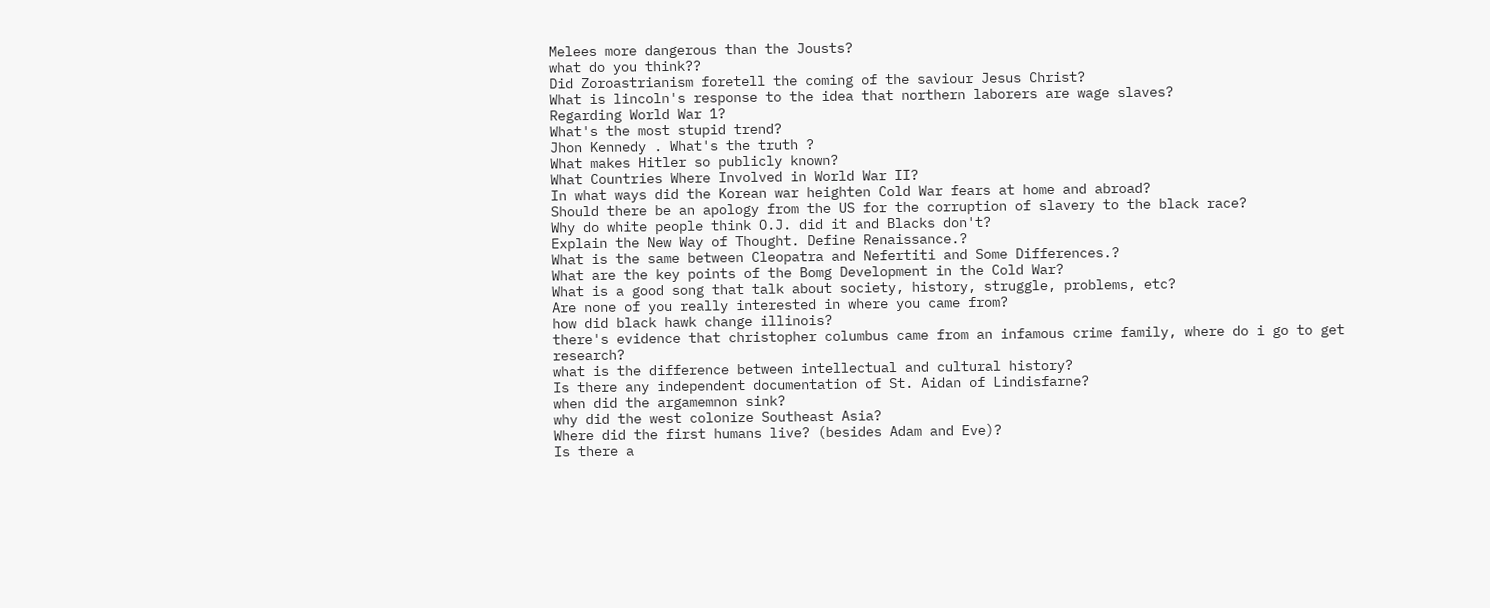Melees more dangerous than the Jousts?
what do you think??
Did Zoroastrianism foretell the coming of the saviour Jesus Christ?
What is lincoln's response to the idea that northern laborers are wage slaves?
Regarding World War 1?
What's the most stupid trend?
Jhon Kennedy . What's the truth ?
What makes Hitler so publicly known?
What Countries Where Involved in World War II?
In what ways did the Korean war heighten Cold War fears at home and abroad?
Should there be an apology from the US for the corruption of slavery to the black race?
Why do white people think O.J. did it and Blacks don't?
Explain the New Way of Thought. Define Renaissance.?
What is the same between Cleopatra and Nefertiti and Some Differences.?
What are the key points of the Bomg Development in the Cold War?
What is a good song that talk about society, history, struggle, problems, etc?
Are none of you really interested in where you came from?
how did black hawk change illinois?
there's evidence that christopher columbus came from an infamous crime family, where do i go to get research?
what is the difference between intellectual and cultural history?
Is there any independent documentation of St. Aidan of Lindisfarne?
when did the argamemnon sink?
why did the west colonize Southeast Asia?
Where did the first humans live? (besides Adam and Eve)?
Is there a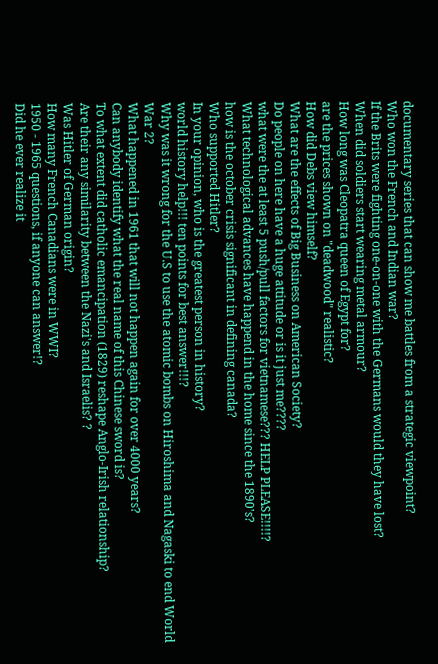documentary series that can show me battles from a strategic viewpoint?
Who won the French and Indian war?
If the Brits were fighting one-on-one with the Germans would they have lost?
When did soldiers start wearing metal armour?
How long was Cleopatra queen of Egypt for?
are the prices shown on "deadwood" realistic?
How did Debs view himself?
What are the effects of Big Business on American Society?
Do people on here have a huge attitude or is it just me????
what were the at least 5 push/pull factors for vietnamese??? HELP PLEASE!!!!?
What technological advances have happend in the home since the 1890's?
how is the october crisis significant in defining canada?
Who supported Hitler?
In your opinion, who is the greatest person in history?
world history help!!! ten points for best answer!!!?
Why was it wrong for the U.S to use the atomic bombs on Hiroshima and Nagaski to end World War 2?
What happened in 1961 that will not happen again for over 4000 years?
Can anybody identify what the real name of this Chinese sword is?
To what extent did catholic emancipation (1829) reshape Anglo-Irish relationship?
Are their any similarity between the Nazi's and Israelis? ?
Was Hitler of German origin?
How many French Canadians were in WWI?
1950 - 1965 questions, if anyone can answer!?
Did he ever realize it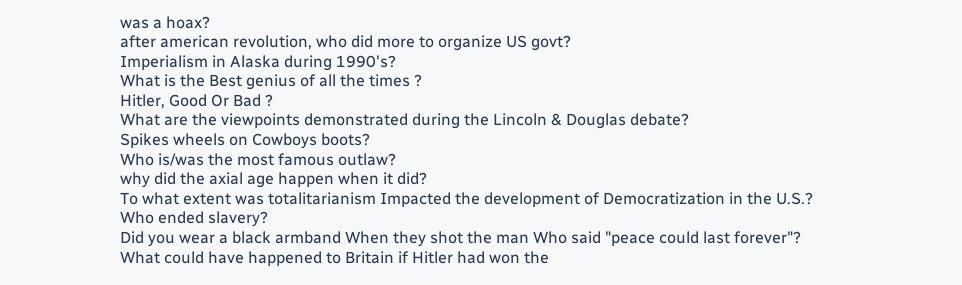was a hoax?
after american revolution, who did more to organize US govt?
Imperialism in Alaska during 1990's?
What is the Best genius of all the times ?
Hitler, Good Or Bad ?
What are the viewpoints demonstrated during the Lincoln & Douglas debate?
Spikes wheels on Cowboys boots?
Who is/was the most famous outlaw?
why did the axial age happen when it did?
To what extent was totalitarianism Impacted the development of Democratization in the U.S.?
Who ended slavery?
Did you wear a black armband When they shot the man Who said "peace could last forever"?
What could have happened to Britain if Hitler had won the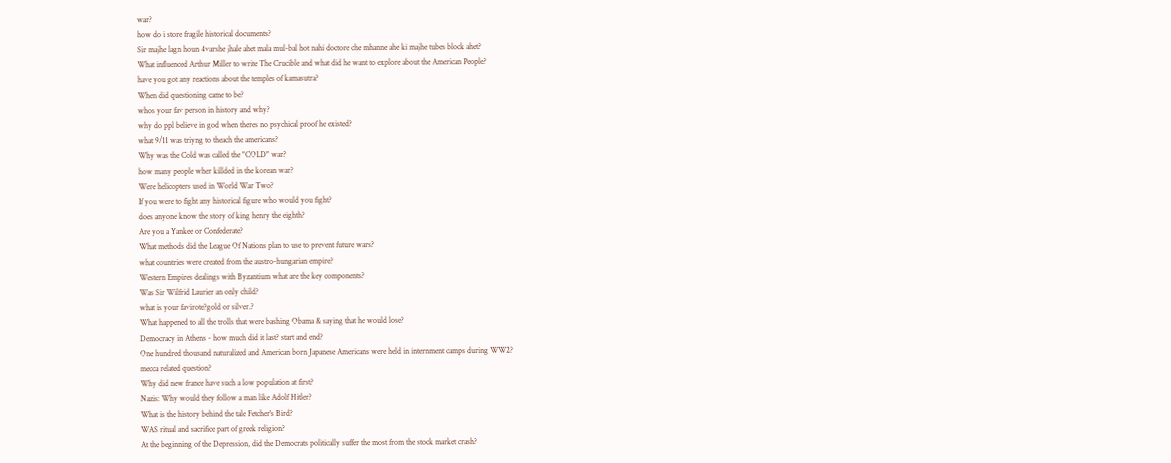war?
how do i store fragile historical documents?
Sir majhe lagn houn 4varshe jhale ahet mala mul-bal hot nahi doctore che mhanne ahe ki majhe tubes block ahet?
What influenced Arthur Miller to write The Crucible and what did he want to explore about the American People?
have you got any reactions about the temples of kamasutra?
When did questioning came to be?
whos your fav person in history and why?
why do ppl believe in god when theres no psychical proof he existed?
what 9/11 was triyng to theach the americans?
Why was the Cold was called the "COLD" war?
how many people wher killded in the korean war?
Were helicopters used in World War Two?
If you were to fight any historical figure who would you fight?
does anyone know the story of king henry the eighth?
Are you a Yankee or Confederate?
What methods did the League Of Nations plan to use to prevent future wars?
what countries were created from the austro-hungarian empire?
Western Empires dealings with Byzantium what are the key components?
Was Sir Wilfrid Laurier an only child?
what is your favirote?gold or silver.?
What happened to all the trolls that were bashing Obama & saying that he would lose?
Democracy in Athens - how much did it last? start and end?
One hundred thousand naturalized and American born Japanese Americans were held in internment camps during WW2?
mecca related question?
Why did new france have such a low population at first?
Nazis: Why would they follow a man like Adolf Hitler?
What is the history behind the tale Fetcher's Bird?
WAS ritual and sacrifice part of greek religion?
At the beginning of the Depression, did the Democrats politically suffer the most from the stock market crash?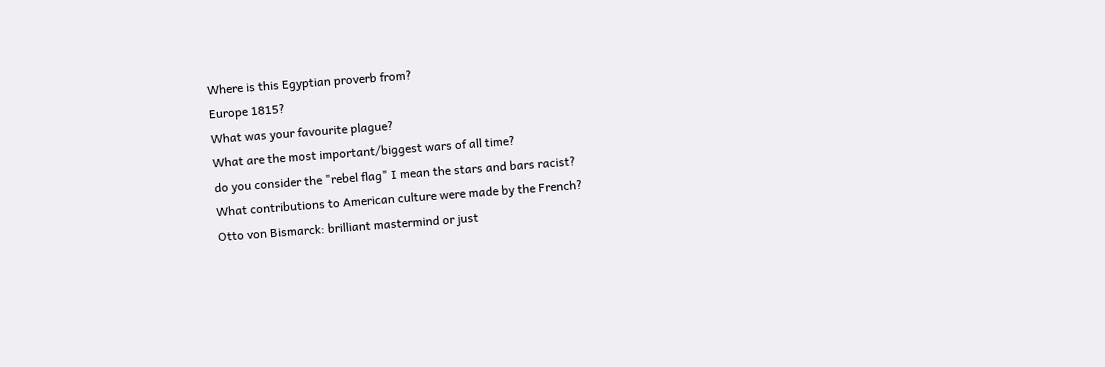Where is this Egyptian proverb from?
Europe 1815?
What was your favourite plague?
What are the most important/biggest wars of all time?
do you consider the "rebel flag" I mean the stars and bars racist?
What contributions to American culture were made by the French?
Otto von Bismarck: brilliant mastermind or just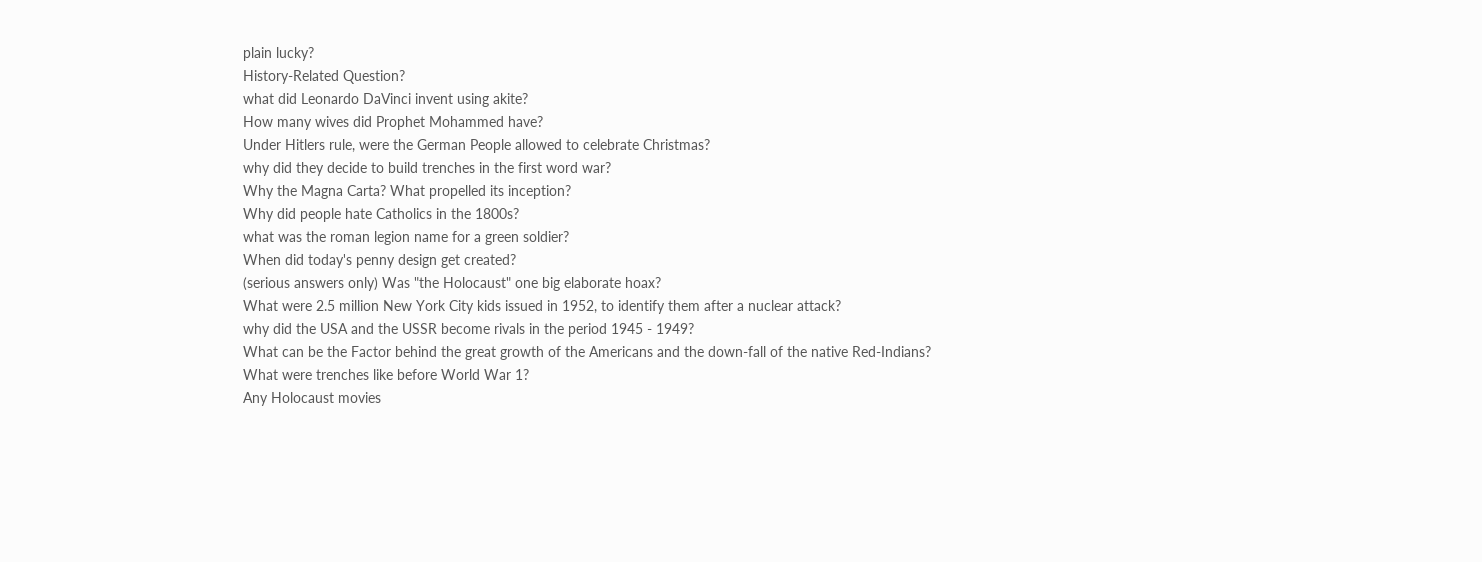plain lucky?
History-Related Question?
what did Leonardo DaVinci invent using akite?
How many wives did Prophet Mohammed have?
Under Hitlers rule, were the German People allowed to celebrate Christmas?
why did they decide to build trenches in the first word war?
Why the Magna Carta? What propelled its inception?
Why did people hate Catholics in the 1800s?
what was the roman legion name for a green soldier?
When did today's penny design get created?
(serious answers only) Was "the Holocaust" one big elaborate hoax?
What were 2.5 million New York City kids issued in 1952, to identify them after a nuclear attack?
why did the USA and the USSR become rivals in the period 1945 - 1949?
What can be the Factor behind the great growth of the Americans and the down-fall of the native Red-Indians?
What were trenches like before World War 1?
Any Holocaust movies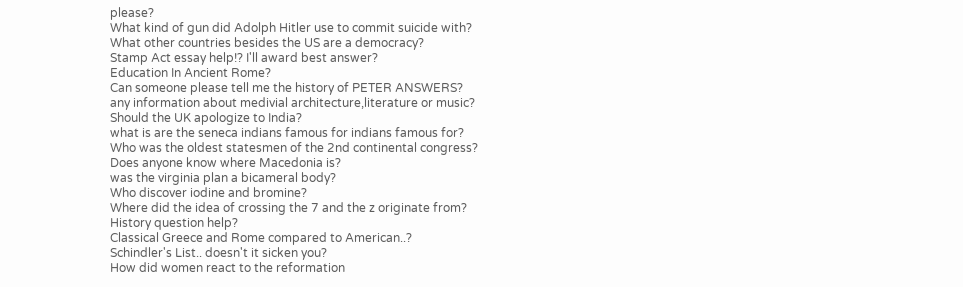please?
What kind of gun did Adolph Hitler use to commit suicide with?
What other countries besides the US are a democracy?
Stamp Act essay help!? I'll award best answer?
Education In Ancient Rome?
Can someone please tell me the history of PETER ANSWERS?
any information about medivial architecture,literature or music?
Should the UK apologize to India?
what is are the seneca indians famous for indians famous for?
Who was the oldest statesmen of the 2nd continental congress?
Does anyone know where Macedonia is?
was the virginia plan a bicameral body?
Who discover iodine and bromine?
Where did the idea of crossing the 7 and the z originate from?
History question help?
Classical Greece and Rome compared to American..?
Schindler's List.. doesn't it sicken you?
How did women react to the reformation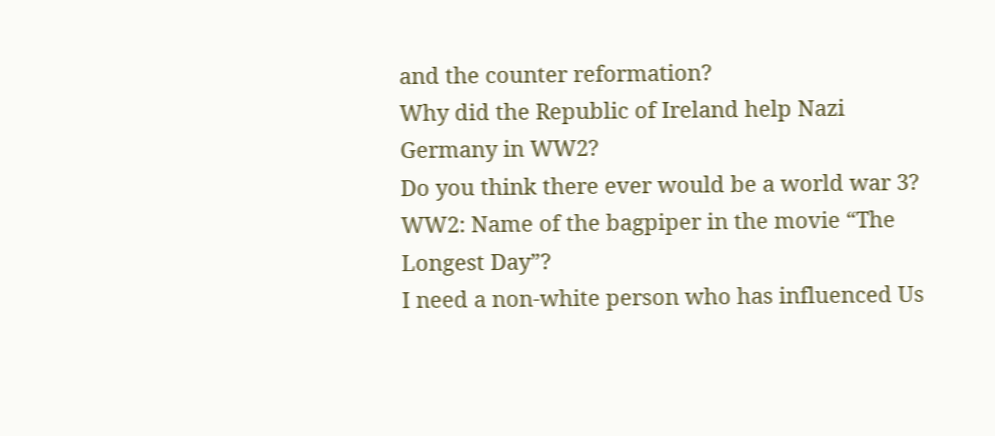and the counter reformation?
Why did the Republic of Ireland help Nazi Germany in WW2?
Do you think there ever would be a world war 3?
WW2: Name of the bagpiper in the movie “The Longest Day”?
I need a non-white person who has influenced Us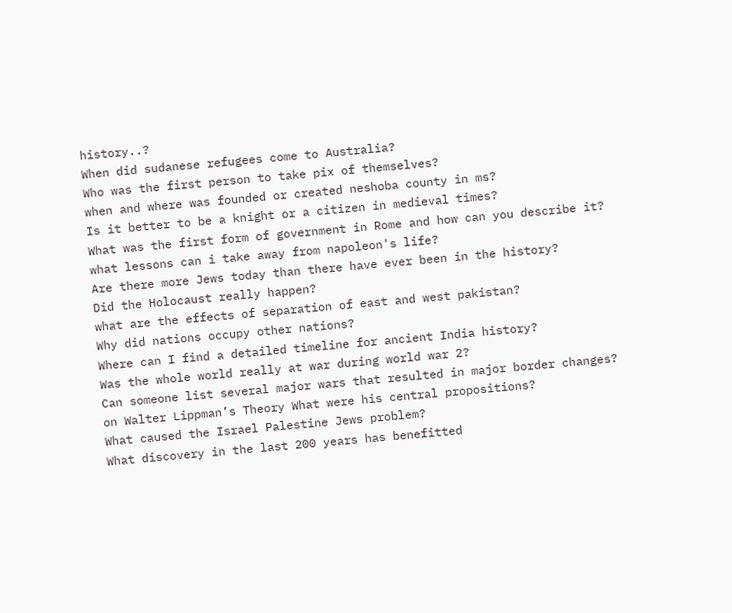history..?
When did sudanese refugees come to Australia?
Who was the first person to take pix of themselves?
when and where was founded or created neshoba county in ms?
Is it better to be a knight or a citizen in medieval times?
What was the first form of government in Rome and how can you describe it?
what lessons can i take away from napoleon's life?
Are there more Jews today than there have ever been in the history?
Did the Holocaust really happen?
what are the effects of separation of east and west pakistan?
Why did nations occupy other nations?
Where can I find a detailed timeline for ancient India history?
Was the whole world really at war during world war 2?
Can someone list several major wars that resulted in major border changes?
on Walter Lippman’s Theory What were his central propositions?
What caused the Israel Palestine Jews problem?
What discovery in the last 200 years has benefitted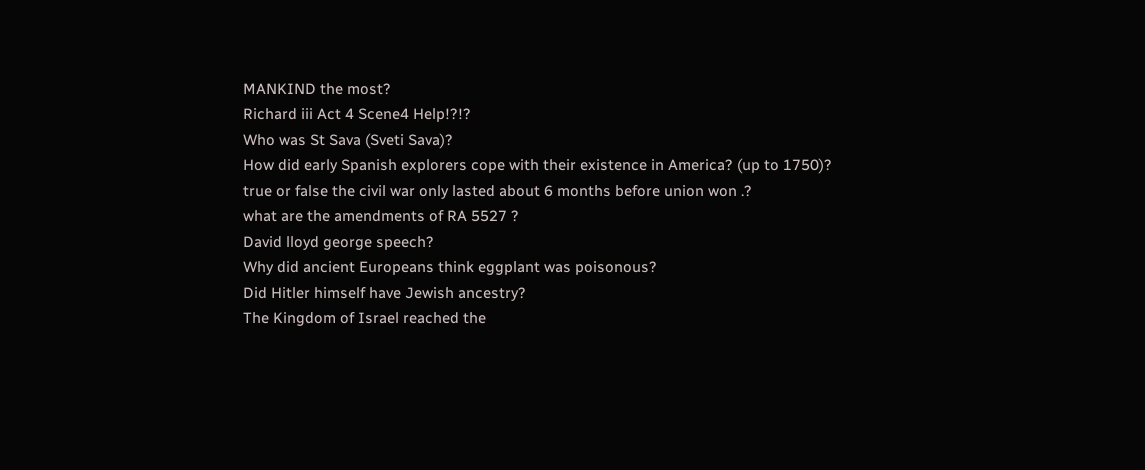MANKIND the most?
Richard iii Act 4 Scene4 Help!?!?
Who was St Sava (Sveti Sava)?
How did early Spanish explorers cope with their existence in America? (up to 1750)?
true or false the civil war only lasted about 6 months before union won .?
what are the amendments of RA 5527 ?
David lloyd george speech?
Why did ancient Europeans think eggplant was poisonous?
Did Hitler himself have Jewish ancestry?
The Kingdom of Israel reached the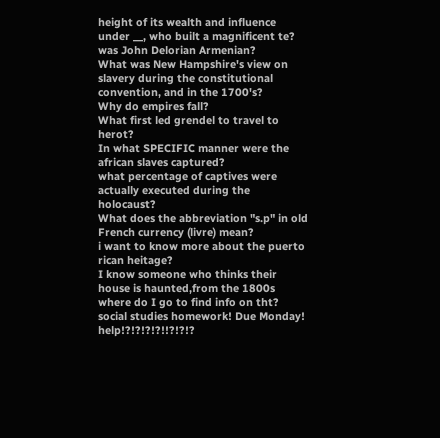height of its wealth and influence under __, who built a magnificent te?
was John Delorian Armenian?
What was New Hampshire's view on slavery during the constitutional convention, and in the 1700's?
Why do empires fall?
What first led grendel to travel to herot?
In what SPECIFIC manner were the african slaves captured?
what percentage of captives were actually executed during the holocaust?
What does the abbreviation "s.p" in old French currency (livre) mean?
i want to know more about the puerto rican heitage?
I know someone who thinks their house is haunted,from the 1800s where do I go to find info on tht?
social studies homework! Due Monday! help!?!?!?!?!!?!?!?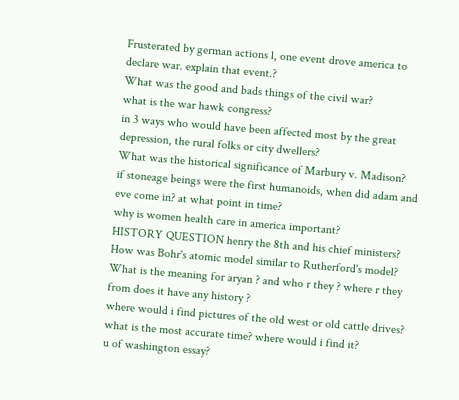Frusterated by german actions l, one event drove america to declare war. explain that event.?
What was the good and bads things of the civil war?
what is the war hawk congress?
in 3 ways who would have been affected most by the great depression, the rural folks or city dwellers?
What was the historical significance of Marbury v. Madison?
if stoneage beings were the first humanoids, when did adam and eve come in? at what point in time?
why is women health care in america important?
HISTORY QUESTION henry the 8th and his chief ministers?
How was Bohr's atomic model similar to Rutherford's model?
What is the meaning for aryan ? and who r they ? where r they from does it have any history ?
where would i find pictures of the old west or old cattle drives?
what is the most accurate time? where would i find it?
u of washington essay?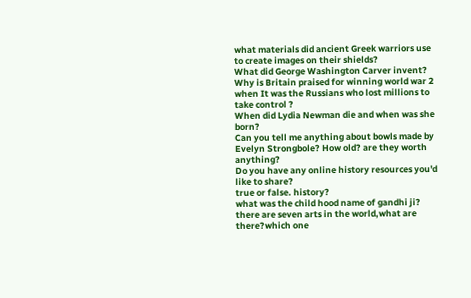what materials did ancient Greek warriors use to create images on their shields?
What did George Washington Carver invent?
Why is Britain praised for winning world war 2 when It was the Russians who lost millions to take control ?
When did Lydia Newman die and when was she born?
Can you tell me anything about bowls made by Evelyn Strongbole? How old? are they worth anything?
Do you have any online history resources you'd like to share?
true or false. history?
what was the child hood name of gandhi ji?
there are seven arts in the world,what are there?which one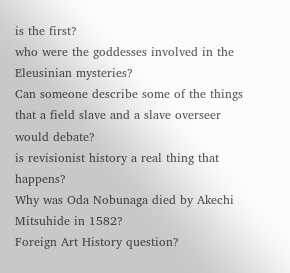is the first?
who were the goddesses involved in the Eleusinian mysteries?
Can someone describe some of the things that a field slave and a slave overseer would debate?
is revisionist history a real thing that happens?
Why was Oda Nobunaga died by Akechi Mitsuhide in 1582?
Foreign Art History question?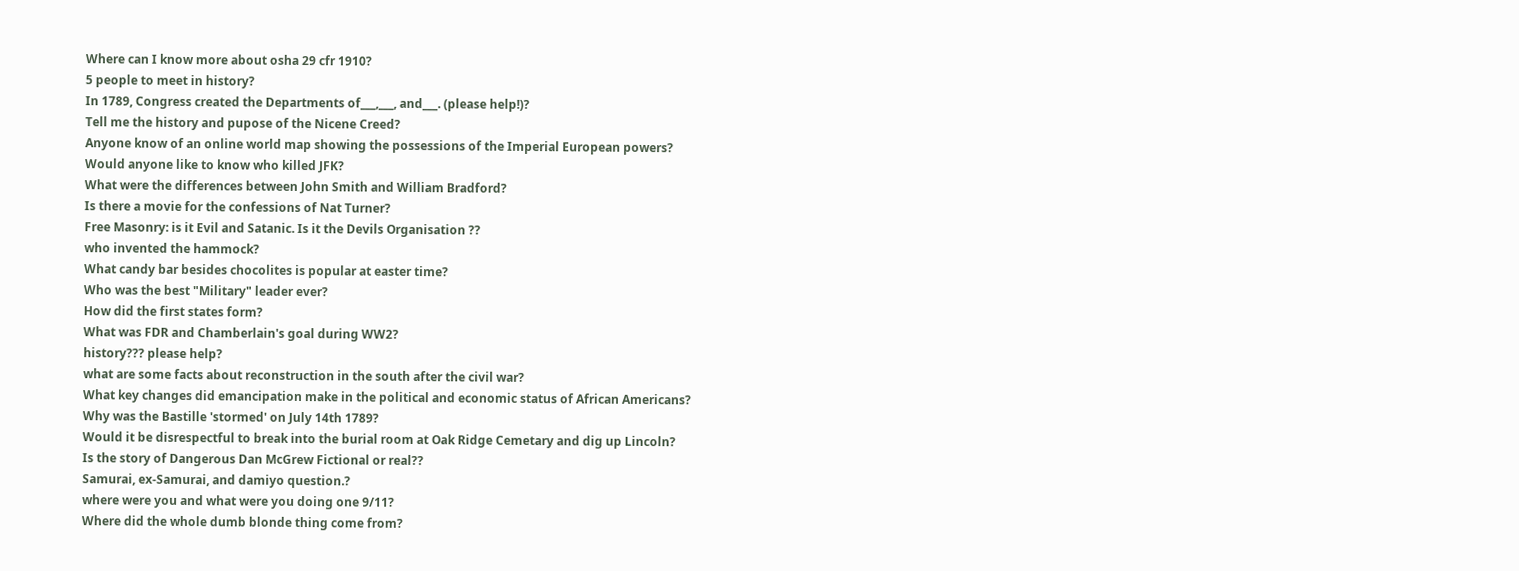Where can I know more about osha 29 cfr 1910?
5 people to meet in history?
In 1789, Congress created the Departments of___,___, and___. (please help!)?
Tell me the history and pupose of the Nicene Creed?
Anyone know of an online world map showing the possessions of the Imperial European powers?
Would anyone like to know who killed JFK?
What were the differences between John Smith and William Bradford?
Is there a movie for the confessions of Nat Turner?
Free Masonry: is it Evil and Satanic. Is it the Devils Organisation ??
who invented the hammock?
What candy bar besides chocolites is popular at easter time?
Who was the best "Military" leader ever?
How did the first states form?
What was FDR and Chamberlain's goal during WW2?
history??? please help?
what are some facts about reconstruction in the south after the civil war?
What key changes did emancipation make in the political and economic status of African Americans?
Why was the Bastille 'stormed' on July 14th 1789?
Would it be disrespectful to break into the burial room at Oak Ridge Cemetary and dig up Lincoln?
Is the story of Dangerous Dan McGrew Fictional or real??
Samurai, ex-Samurai, and damiyo question.?
where were you and what were you doing one 9/11?
Where did the whole dumb blonde thing come from?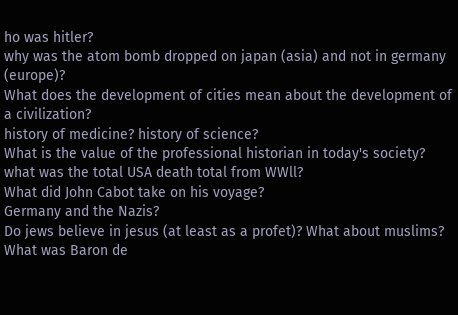ho was hitler?
why was the atom bomb dropped on japan (asia) and not in germany (europe)?
What does the development of cities mean about the development of a civilization?
history of medicine? history of science?
What is the value of the professional historian in today's society?
what was the total USA death total from WWll?
What did John Cabot take on his voyage?
Germany and the Nazis?
Do jews believe in jesus (at least as a profet)? What about muslims?
What was Baron de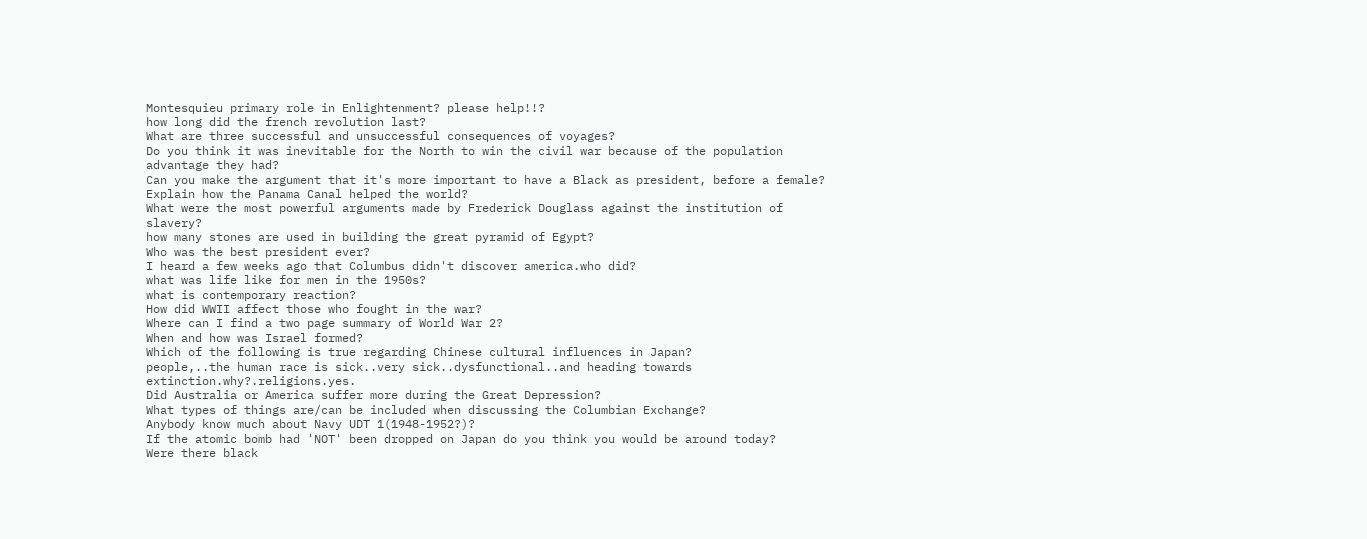Montesquieu primary role in Enlightenment? please help!!?
how long did the french revolution last?
What are three successful and unsuccessful consequences of voyages?
Do you think it was inevitable for the North to win the civil war because of the population advantage they had?
Can you make the argument that it's more important to have a Black as president, before a female?
Explain how the Panama Canal helped the world?
What were the most powerful arguments made by Frederick Douglass against the institution of slavery?
how many stones are used in building the great pyramid of Egypt?
Who was the best president ever?
I heard a few weeks ago that Columbus didn't discover america.who did?
what was life like for men in the 1950s?
what is contemporary reaction?
How did WWII affect those who fought in the war?
Where can I find a two page summary of World War 2?
When and how was Israel formed?
Which of the following is true regarding Chinese cultural influences in Japan?
people,..the human race is sick..very sick..dysfunctional..and heading towards extinction.why?.religions.yes.
Did Australia or America suffer more during the Great Depression?
What types of things are/can be included when discussing the Columbian Exchange?
Anybody know much about Navy UDT 1(1948-1952?)?
If the atomic bomb had 'NOT' been dropped on Japan do you think you would be around today?
Were there black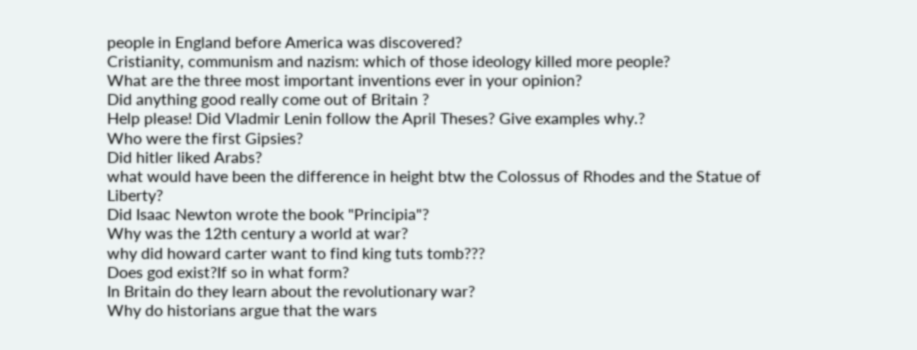people in England before America was discovered?
Cristianity, communism and nazism: which of those ideology killed more people?
What are the three most important inventions ever in your opinion?
Did anything good really come out of Britain ?
Help please! Did Vladmir Lenin follow the April Theses? Give examples why.?
Who were the first Gipsies?
Did hitler liked Arabs?
what would have been the difference in height btw the Colossus of Rhodes and the Statue of Liberty?
Did Isaac Newton wrote the book "Principia"?
Why was the 12th century a world at war?
why did howard carter want to find king tuts tomb???
Does god exist?If so in what form?
In Britain do they learn about the revolutionary war?
Why do historians argue that the wars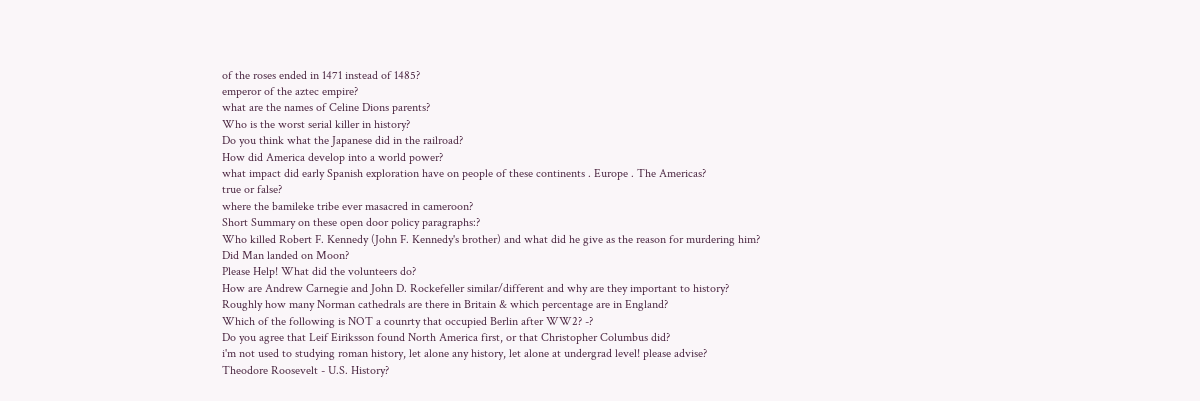of the roses ended in 1471 instead of 1485?
emperor of the aztec empire?
what are the names of Celine Dions parents?
Who is the worst serial killer in history?
Do you think what the Japanese did in the railroad?
How did America develop into a world power?
what impact did early Spanish exploration have on people of these continents . Europe . The Americas?
true or false?
where the bamileke tribe ever masacred in cameroon?
Short Summary on these open door policy paragraphs:?
Who killed Robert F. Kennedy (John F. Kennedy's brother) and what did he give as the reason for murdering him?
Did Man landed on Moon?
Please Help! What did the volunteers do?
How are Andrew Carnegie and John D. Rockefeller similar/different and why are they important to history?
Roughly how many Norman cathedrals are there in Britain & which percentage are in England?
Which of the following is NOT a counrty that occupied Berlin after WW2? -?
Do you agree that Leif Eiriksson found North America first, or that Christopher Columbus did?
i'm not used to studying roman history, let alone any history, let alone at undergrad level! please advise?
Theodore Roosevelt - U.S. History?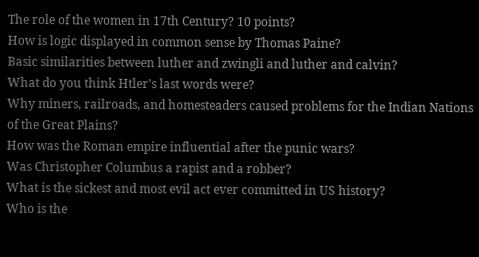The role of the women in 17th Century? 10 points?
How is logic displayed in common sense by Thomas Paine?
Basic similarities between luther and zwingli and luther and calvin?
What do you think Htler's last words were?
Why miners, railroads, and homesteaders caused problems for the Indian Nations of the Great Plains?
How was the Roman empire influential after the punic wars?
Was Christopher Columbus a rapist and a robber?
What is the sickest and most evil act ever committed in US history?
Who is the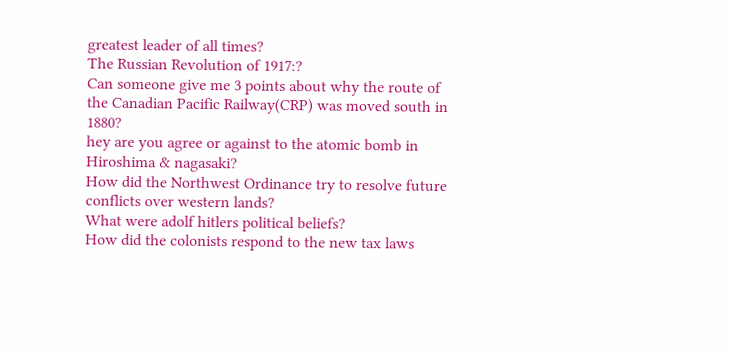greatest leader of all times?
The Russian Revolution of 1917:?
Can someone give me 3 points about why the route of the Canadian Pacific Railway(CRP) was moved south in 1880?
hey are you agree or against to the atomic bomb in Hiroshima & nagasaki?
How did the Northwest Ordinance try to resolve future conflicts over western lands?
What were adolf hitlers political beliefs?
How did the colonists respond to the new tax laws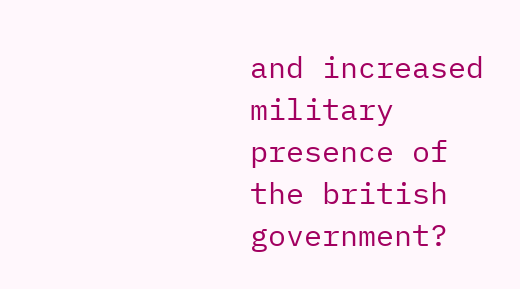and increased military presence of the british government?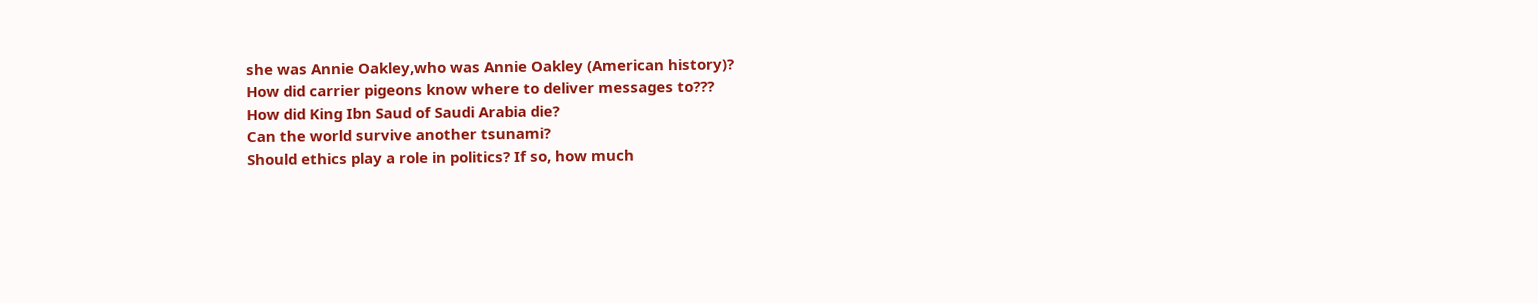she was Annie Oakley,who was Annie Oakley (American history)?
How did carrier pigeons know where to deliver messages to???
How did King Ibn Saud of Saudi Arabia die?
Can the world survive another tsunami?
Should ethics play a role in politics? If so, how much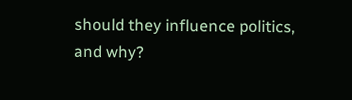should they influence politics, and why?